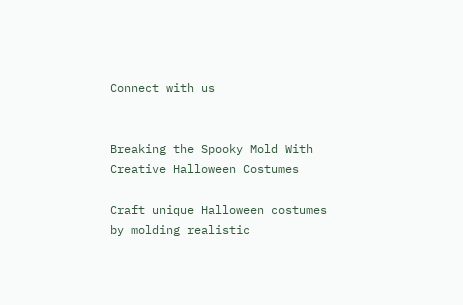Connect with us


Breaking the Spooky Mold With Creative Halloween Costumes

Craft unique Halloween costumes by molding realistic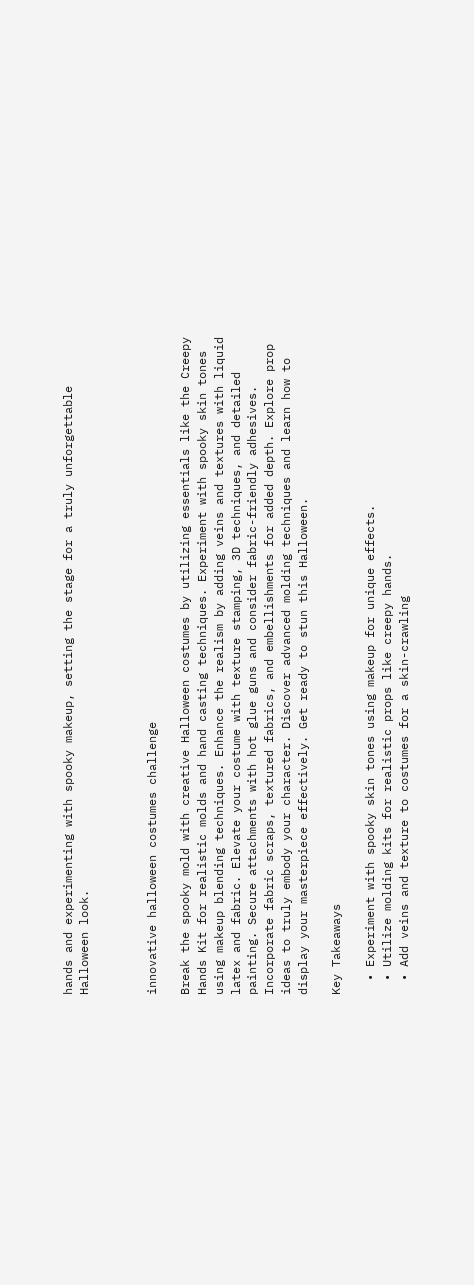hands and experimenting with spooky makeup, setting the stage for a truly unforgettable Halloween look.



innovative halloween costumes challenge

Break the spooky mold with creative Halloween costumes by utilizing essentials like the Creepy Hands Kit for realistic molds and hand casting techniques. Experiment with spooky skin tones using makeup blending techniques. Enhance the realism by adding veins and textures with liquid latex and fabric. Elevate your costume with texture stamping, 3D techniques, and detailed painting. Secure attachments with hot glue guns and consider fabric-friendly adhesives. Incorporate fabric scraps, textured fabrics, and embellishments for added depth. Explore prop ideas to truly embody your character. Discover advanced molding techniques and learn how to display your masterpiece effectively. Get ready to stun this Halloween.

Key Takeaways

  • Experiment with spooky skin tones using makeup for unique effects.
  • Utilize molding kits for realistic props like creepy hands.
  • Add veins and texture to costumes for a skin-crawling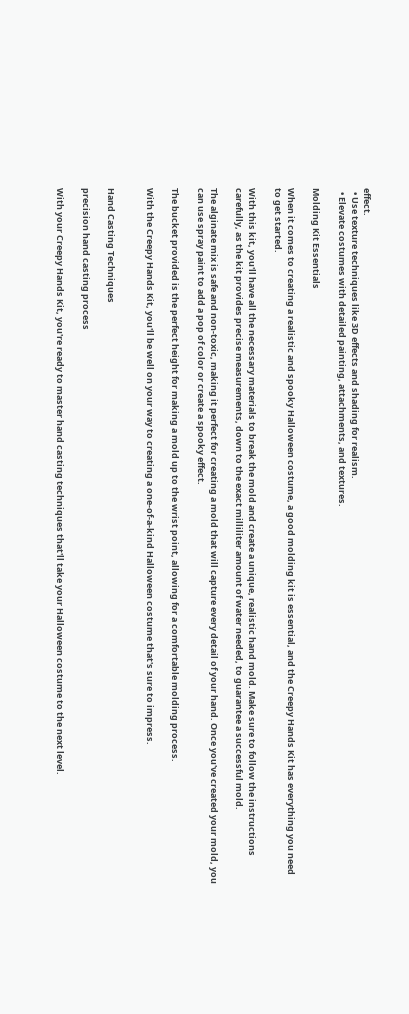effect.
  • Use texture techniques like 3D effects and shading for realism.
  • Elevate costumes with detailed painting, attachments, and textures.

Molding Kit Essentials

When it comes to creating a realistic and spooky Halloween costume, a good molding kit is essential, and the Creepy Hands Kit has everything you need to get started.

With this kit, you'll have all the necessary materials to break the mold and create a unique, realistic hand mold. Make sure to follow the instructions carefully, as the kit provides precise measurements, down to the exact milliliter amount of water needed, to guarantee a successful mold.

The alginate mix is safe and non-toxic, making it perfect for creating a mold that will capture every detail of your hand. Once you've created your mold, you can use spray paint to add a pop of color or create a spooky effect.

The bucket provided is the perfect height for making a mold up to the wrist point, allowing for a comfortable molding process.

With the Creepy Hands Kit, you'll be well on your way to creating a one-of-a-kind Halloween costume that's sure to impress.


Hand Casting Techniques

precision hand casting process

With your Creepy Hands Kit, you're ready to master hand casting techniques that'll take your Halloween costume to the next level.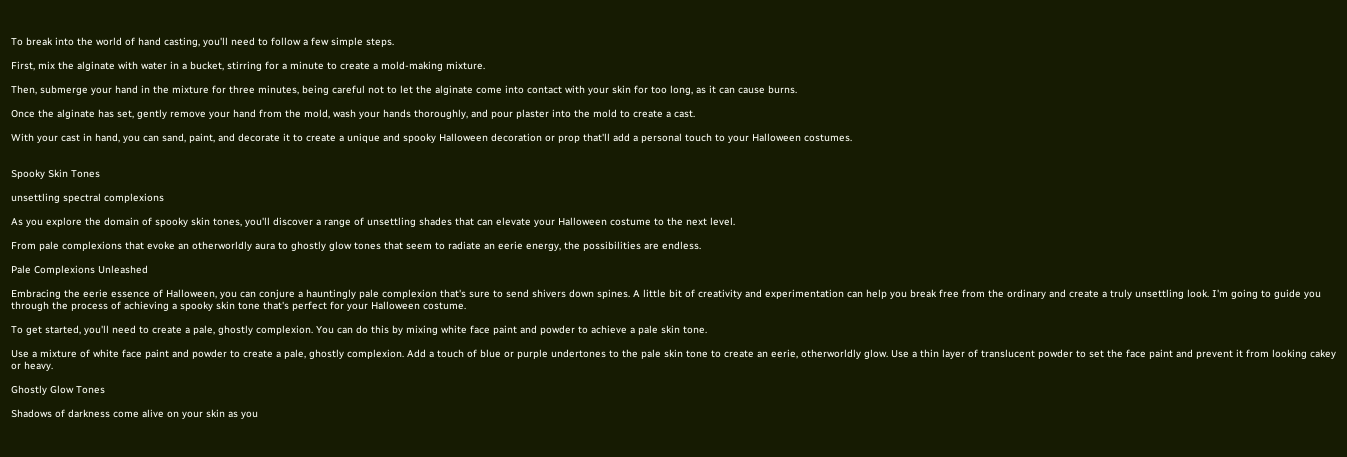To break into the world of hand casting, you'll need to follow a few simple steps.

First, mix the alginate with water in a bucket, stirring for a minute to create a mold-making mixture.

Then, submerge your hand in the mixture for three minutes, being careful not to let the alginate come into contact with your skin for too long, as it can cause burns.

Once the alginate has set, gently remove your hand from the mold, wash your hands thoroughly, and pour plaster into the mold to create a cast.

With your cast in hand, you can sand, paint, and decorate it to create a unique and spooky Halloween decoration or prop that'll add a personal touch to your Halloween costumes.


Spooky Skin Tones

unsettling spectral complexions

As you explore the domain of spooky skin tones, you'll discover a range of unsettling shades that can elevate your Halloween costume to the next level.

From pale complexions that evoke an otherworldly aura to ghostly glow tones that seem to radiate an eerie energy, the possibilities are endless.

Pale Complexions Unleashed

Embracing the eerie essence of Halloween, you can conjure a hauntingly pale complexion that's sure to send shivers down spines. A little bit of creativity and experimentation can help you break free from the ordinary and create a truly unsettling look. I'm going to guide you through the process of achieving a spooky skin tone that's perfect for your Halloween costume.

To get started, you'll need to create a pale, ghostly complexion. You can do this by mixing white face paint and powder to achieve a pale skin tone.

Use a mixture of white face paint and powder to create a pale, ghostly complexion. Add a touch of blue or purple undertones to the pale skin tone to create an eerie, otherworldly glow. Use a thin layer of translucent powder to set the face paint and prevent it from looking cakey or heavy.

Ghostly Glow Tones

Shadows of darkness come alive on your skin as you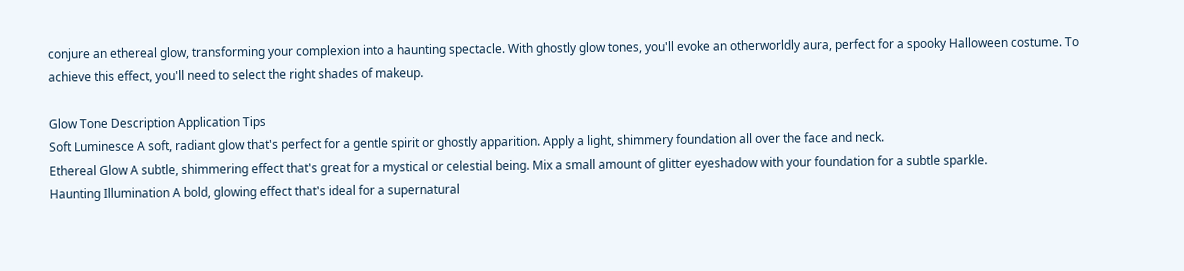conjure an ethereal glow, transforming your complexion into a haunting spectacle. With ghostly glow tones, you'll evoke an otherworldly aura, perfect for a spooky Halloween costume. To achieve this effect, you'll need to select the right shades of makeup.

Glow Tone Description Application Tips
Soft Luminesce A soft, radiant glow that's perfect for a gentle spirit or ghostly apparition. Apply a light, shimmery foundation all over the face and neck.
Ethereal Glow A subtle, shimmering effect that's great for a mystical or celestial being. Mix a small amount of glitter eyeshadow with your foundation for a subtle sparkle.
Haunting Illumination A bold, glowing effect that's ideal for a supernatural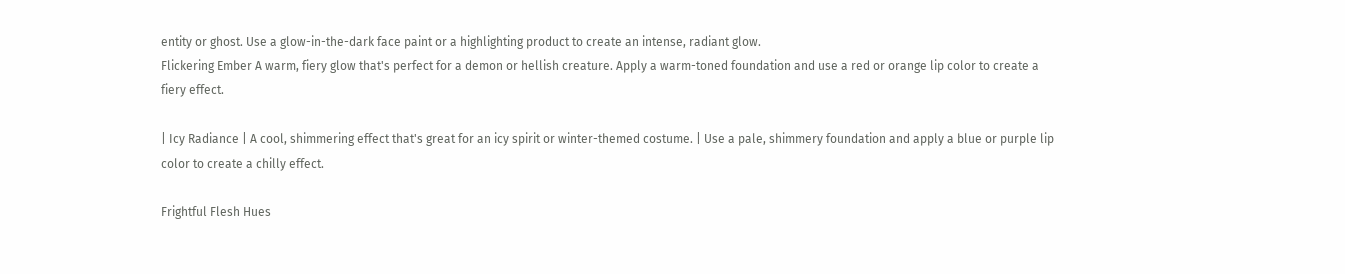entity or ghost. Use a glow-in-the-dark face paint or a highlighting product to create an intense, radiant glow.
Flickering Ember A warm, fiery glow that's perfect for a demon or hellish creature. Apply a warm-toned foundation and use a red or orange lip color to create a fiery effect.

| Icy Radiance | A cool, shimmering effect that's great for an icy spirit or winter-themed costume. | Use a pale, shimmery foundation and apply a blue or purple lip color to create a chilly effect.

Frightful Flesh Hues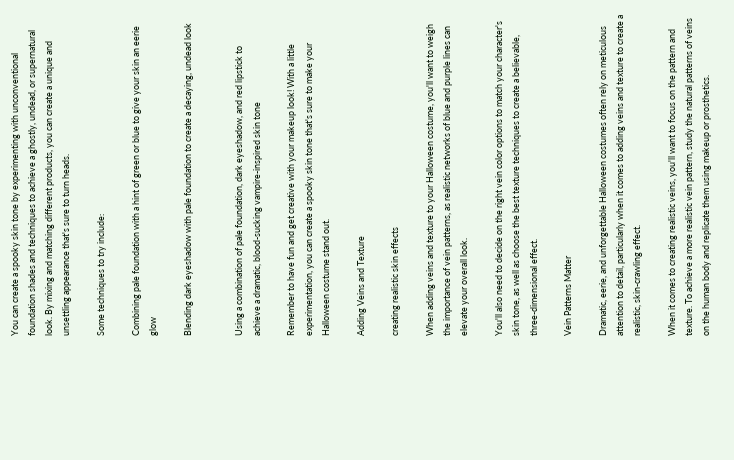You can create a spooky skin tone by experimenting with unconventional foundation shades and techniques to achieve a ghostly, undead, or supernatural look. By mixing and matching different products, you can create a unique and unsettling appearance that's sure to turn heads.

Some techniques to try include:

Combining pale foundation with a hint of green or blue to give your skin an eerie glow

Blending dark eyeshadow with pale foundation to create a decaying, undead look


Using a combination of pale foundation, dark eyeshadow, and red lipstick to achieve a dramatic, blood-sucking vampire-inspired skin tone

Remember to have fun and get creative with your makeup look! With a little experimentation, you can create a spooky skin tone that's sure to make your Halloween costume stand out.

Adding Veins and Texture

creating realistic skin effects

When adding veins and texture to your Halloween costume, you'll want to weigh the importance of vein patterns, as realistic networks of blue and purple lines can elevate your overall look.

You'll also need to decide on the right vein color options to match your character's skin tone, as well as choose the best texture techniques to create a believable, three-dimensional effect.

Vein Patterns Matter

Dramatic, eerie, and unforgettable Halloween costumes often rely on meticulous attention to detail, particularly when it comes to adding veins and texture to create a realistic, skin-crawling effect.

When it comes to creating realistic veins, you'll want to focus on the pattern and texture. To achieve a more realistic vein pattern, study the natural patterns of veins on the human body and replicate them using makeup or prosthetics.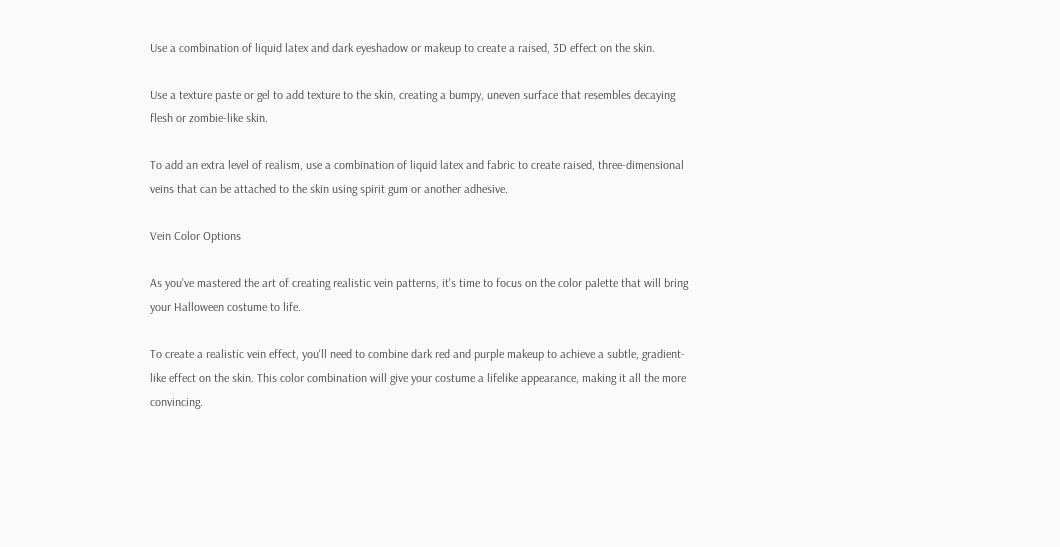Use a combination of liquid latex and dark eyeshadow or makeup to create a raised, 3D effect on the skin.

Use a texture paste or gel to add texture to the skin, creating a bumpy, uneven surface that resembles decaying flesh or zombie-like skin.

To add an extra level of realism, use a combination of liquid latex and fabric to create raised, three-dimensional veins that can be attached to the skin using spirit gum or another adhesive.

Vein Color Options

As you've mastered the art of creating realistic vein patterns, it's time to focus on the color palette that will bring your Halloween costume to life.

To create a realistic vein effect, you'll need to combine dark red and purple makeup to achieve a subtle, gradient-like effect on the skin. This color combination will give your costume a lifelike appearance, making it all the more convincing.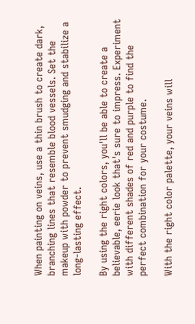When painting on veins, use a thin brush to create dark, branching lines that resemble blood vessels. Set the makeup with powder to prevent smudging and stabilize a long-lasting effect.

By using the right colors, you'll be able to create a believable, eerie look that's sure to impress. Experiment with different shades of red and purple to find the perfect combination for your costume.

With the right color palette, your veins will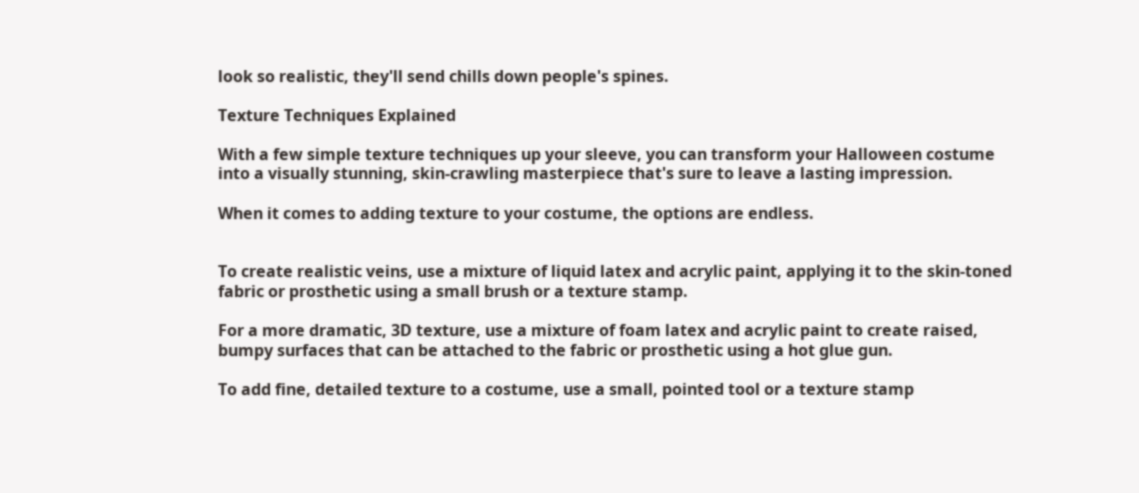look so realistic, they'll send chills down people's spines.

Texture Techniques Explained

With a few simple texture techniques up your sleeve, you can transform your Halloween costume into a visually stunning, skin-crawling masterpiece that's sure to leave a lasting impression.

When it comes to adding texture to your costume, the options are endless.


To create realistic veins, use a mixture of liquid latex and acrylic paint, applying it to the skin-toned fabric or prosthetic using a small brush or a texture stamp.

For a more dramatic, 3D texture, use a mixture of foam latex and acrylic paint to create raised, bumpy surfaces that can be attached to the fabric or prosthetic using a hot glue gun.

To add fine, detailed texture to a costume, use a small, pointed tool or a texture stamp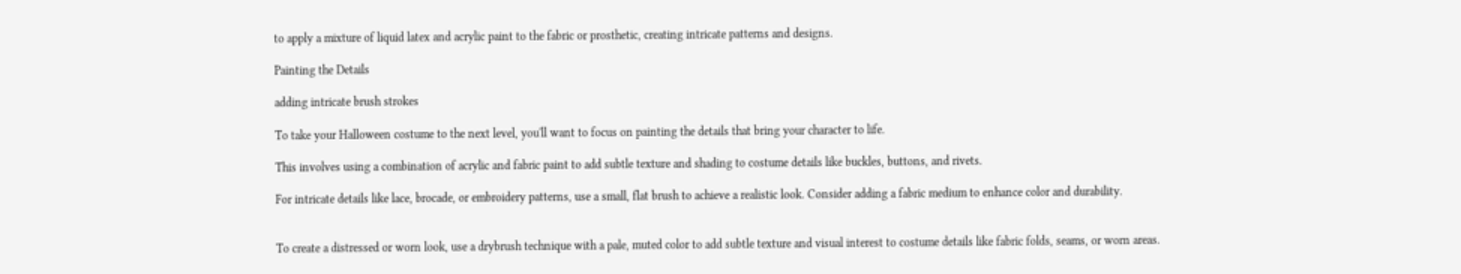to apply a mixture of liquid latex and acrylic paint to the fabric or prosthetic, creating intricate patterns and designs.

Painting the Details

adding intricate brush strokes

To take your Halloween costume to the next level, you'll want to focus on painting the details that bring your character to life.

This involves using a combination of acrylic and fabric paint to add subtle texture and shading to costume details like buckles, buttons, and rivets.

For intricate details like lace, brocade, or embroidery patterns, use a small, flat brush to achieve a realistic look. Consider adding a fabric medium to enhance color and durability.


To create a distressed or worn look, use a drybrush technique with a pale, muted color to add subtle texture and visual interest to costume details like fabric folds, seams, or worn areas.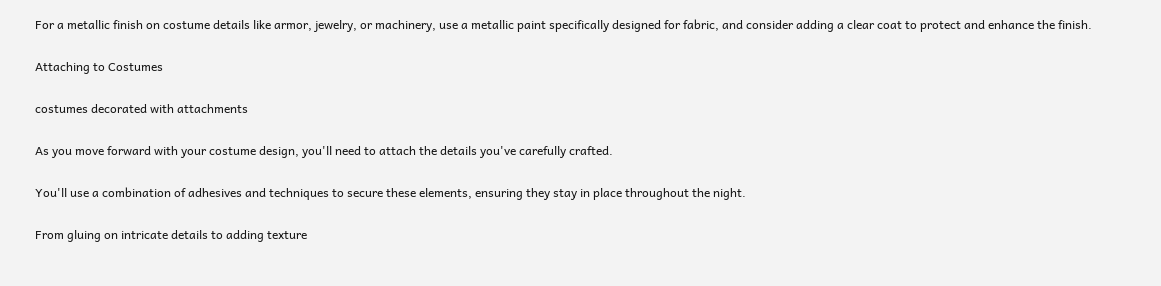For a metallic finish on costume details like armor, jewelry, or machinery, use a metallic paint specifically designed for fabric, and consider adding a clear coat to protect and enhance the finish.

Attaching to Costumes

costumes decorated with attachments

As you move forward with your costume design, you'll need to attach the details you've carefully crafted.

You'll use a combination of adhesives and techniques to secure these elements, ensuring they stay in place throughout the night.

From gluing on intricate details to adding texture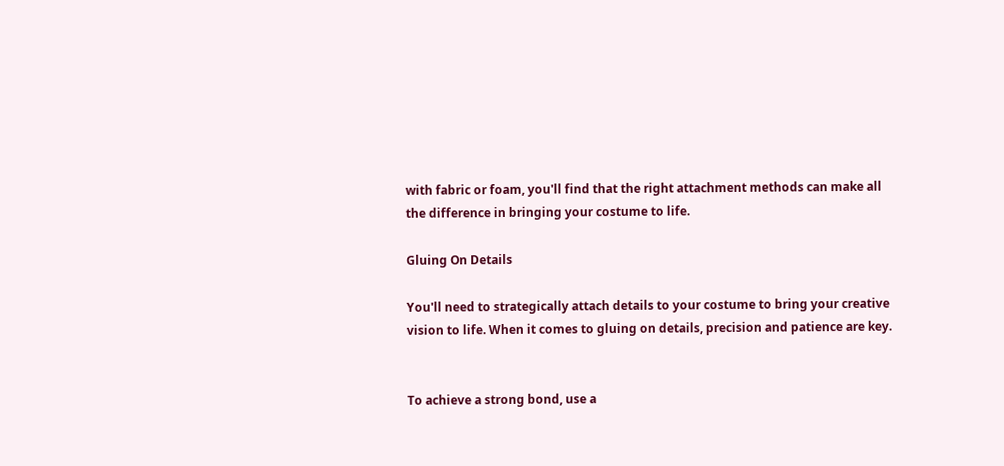with fabric or foam, you'll find that the right attachment methods can make all the difference in bringing your costume to life.

Gluing On Details

You'll need to strategically attach details to your costume to bring your creative vision to life. When it comes to gluing on details, precision and patience are key.


To achieve a strong bond, use a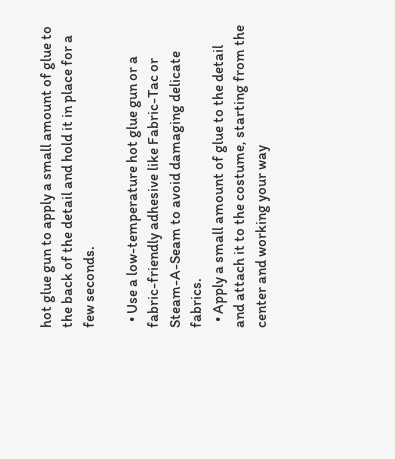hot glue gun to apply a small amount of glue to the back of the detail and hold it in place for a few seconds.

  • Use a low-temperature hot glue gun or a fabric-friendly adhesive like Fabric-Tac or Steam-A-Seam to avoid damaging delicate fabrics.
  • Apply a small amount of glue to the detail and attach it to the costume, starting from the center and working your way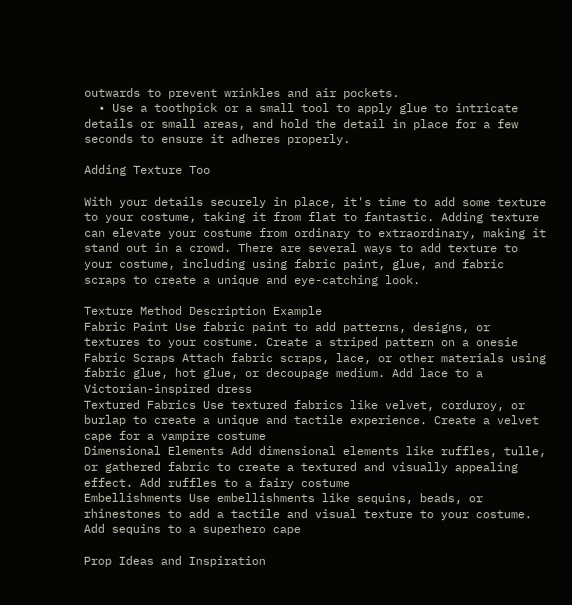outwards to prevent wrinkles and air pockets.
  • Use a toothpick or a small tool to apply glue to intricate details or small areas, and hold the detail in place for a few seconds to ensure it adheres properly.

Adding Texture Too

With your details securely in place, it's time to add some texture to your costume, taking it from flat to fantastic. Adding texture can elevate your costume from ordinary to extraordinary, making it stand out in a crowd. There are several ways to add texture to your costume, including using fabric paint, glue, and fabric scraps to create a unique and eye-catching look.

Texture Method Description Example
Fabric Paint Use fabric paint to add patterns, designs, or textures to your costume. Create a striped pattern on a onesie
Fabric Scraps Attach fabric scraps, lace, or other materials using fabric glue, hot glue, or decoupage medium. Add lace to a Victorian-inspired dress
Textured Fabrics Use textured fabrics like velvet, corduroy, or burlap to create a unique and tactile experience. Create a velvet cape for a vampire costume
Dimensional Elements Add dimensional elements like ruffles, tulle, or gathered fabric to create a textured and visually appealing effect. Add ruffles to a fairy costume
Embellishments Use embellishments like sequins, beads, or rhinestones to add a tactile and visual texture to your costume. Add sequins to a superhero cape

Prop Ideas and Inspiration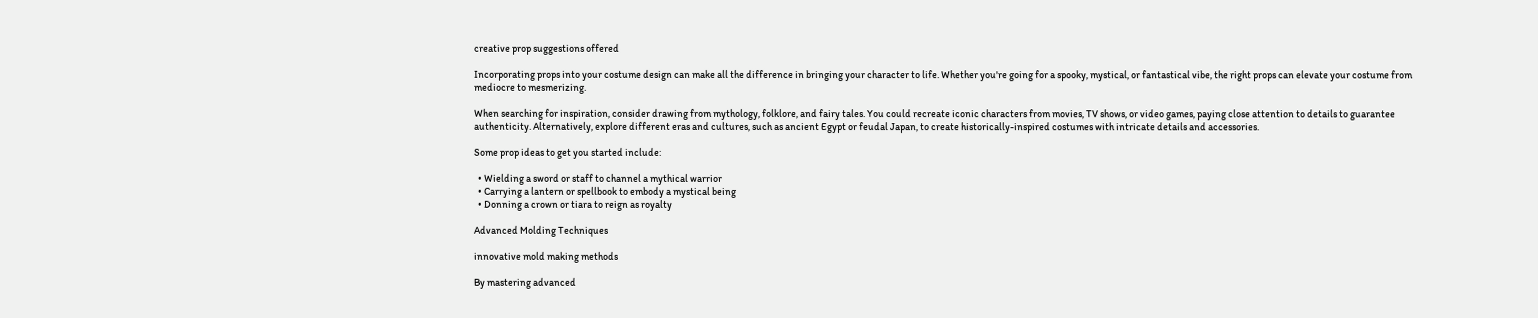creative prop suggestions offered

Incorporating props into your costume design can make all the difference in bringing your character to life. Whether you're going for a spooky, mystical, or fantastical vibe, the right props can elevate your costume from mediocre to mesmerizing.

When searching for inspiration, consider drawing from mythology, folklore, and fairy tales. You could recreate iconic characters from movies, TV shows, or video games, paying close attention to details to guarantee authenticity. Alternatively, explore different eras and cultures, such as ancient Egypt or feudal Japan, to create historically-inspired costumes with intricate details and accessories.

Some prop ideas to get you started include:

  • Wielding a sword or staff to channel a mythical warrior
  • Carrying a lantern or spellbook to embody a mystical being
  • Donning a crown or tiara to reign as royalty

Advanced Molding Techniques

innovative mold making methods

By mastering advanced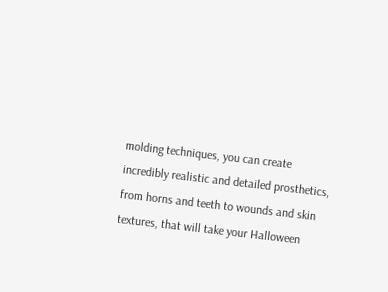molding techniques, you can create incredibly realistic and detailed prosthetics, from horns and teeth to wounds and skin textures, that will take your Halloween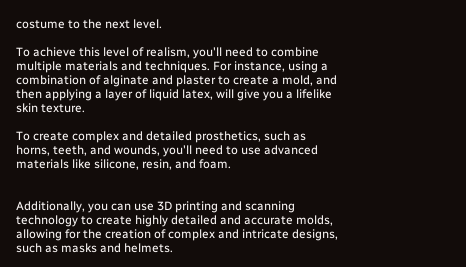costume to the next level.

To achieve this level of realism, you'll need to combine multiple materials and techniques. For instance, using a combination of alginate and plaster to create a mold, and then applying a layer of liquid latex, will give you a lifelike skin texture.

To create complex and detailed prosthetics, such as horns, teeth, and wounds, you'll need to use advanced materials like silicone, resin, and foam.


Additionally, you can use 3D printing and scanning technology to create highly detailed and accurate molds, allowing for the creation of complex and intricate designs, such as masks and helmets.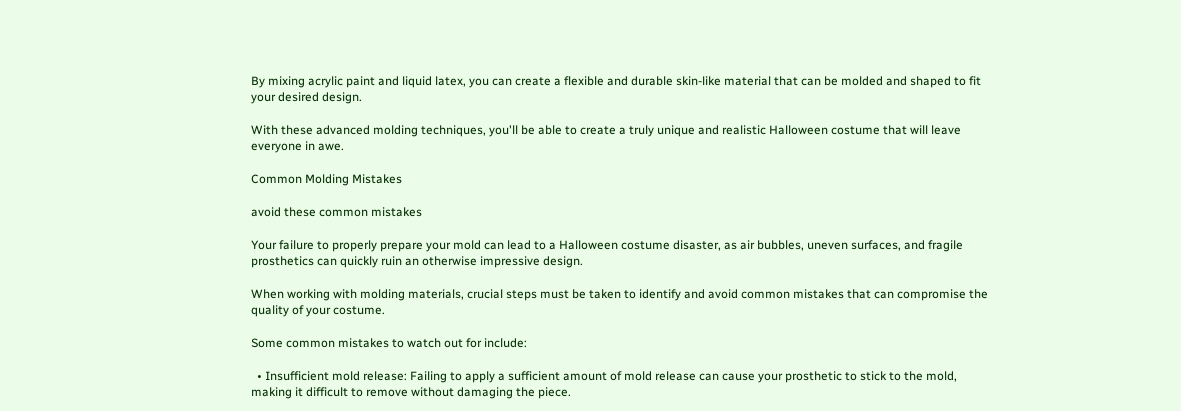By mixing acrylic paint and liquid latex, you can create a flexible and durable skin-like material that can be molded and shaped to fit your desired design.

With these advanced molding techniques, you'll be able to create a truly unique and realistic Halloween costume that will leave everyone in awe.

Common Molding Mistakes

avoid these common mistakes

Your failure to properly prepare your mold can lead to a Halloween costume disaster, as air bubbles, uneven surfaces, and fragile prosthetics can quickly ruin an otherwise impressive design.

When working with molding materials, crucial steps must be taken to identify and avoid common mistakes that can compromise the quality of your costume.

Some common mistakes to watch out for include:

  • Insufficient mold release: Failing to apply a sufficient amount of mold release can cause your prosthetic to stick to the mold, making it difficult to remove without damaging the piece.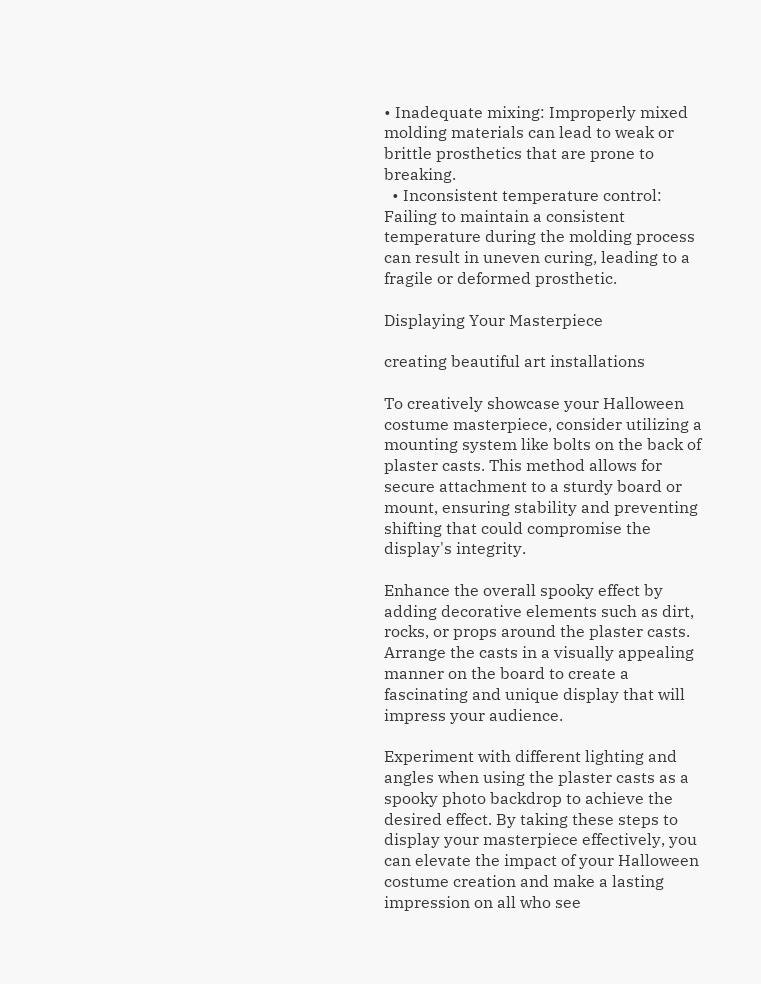• Inadequate mixing: Improperly mixed molding materials can lead to weak or brittle prosthetics that are prone to breaking.
  • Inconsistent temperature control: Failing to maintain a consistent temperature during the molding process can result in uneven curing, leading to a fragile or deformed prosthetic.

Displaying Your Masterpiece

creating beautiful art installations

To creatively showcase your Halloween costume masterpiece, consider utilizing a mounting system like bolts on the back of plaster casts. This method allows for secure attachment to a sturdy board or mount, ensuring stability and preventing shifting that could compromise the display's integrity.

Enhance the overall spooky effect by adding decorative elements such as dirt, rocks, or props around the plaster casts. Arrange the casts in a visually appealing manner on the board to create a fascinating and unique display that will impress your audience.

Experiment with different lighting and angles when using the plaster casts as a spooky photo backdrop to achieve the desired effect. By taking these steps to display your masterpiece effectively, you can elevate the impact of your Halloween costume creation and make a lasting impression on all who see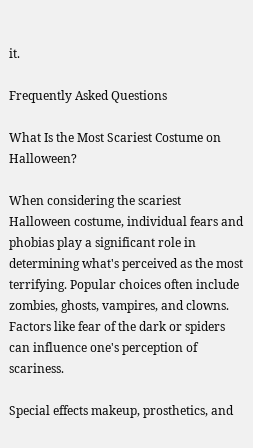it.

Frequently Asked Questions

What Is the Most Scariest Costume on Halloween?

When considering the scariest Halloween costume, individual fears and phobias play a significant role in determining what's perceived as the most terrifying. Popular choices often include zombies, ghosts, vampires, and clowns. Factors like fear of the dark or spiders can influence one's perception of scariness.

Special effects makeup, prosthetics, and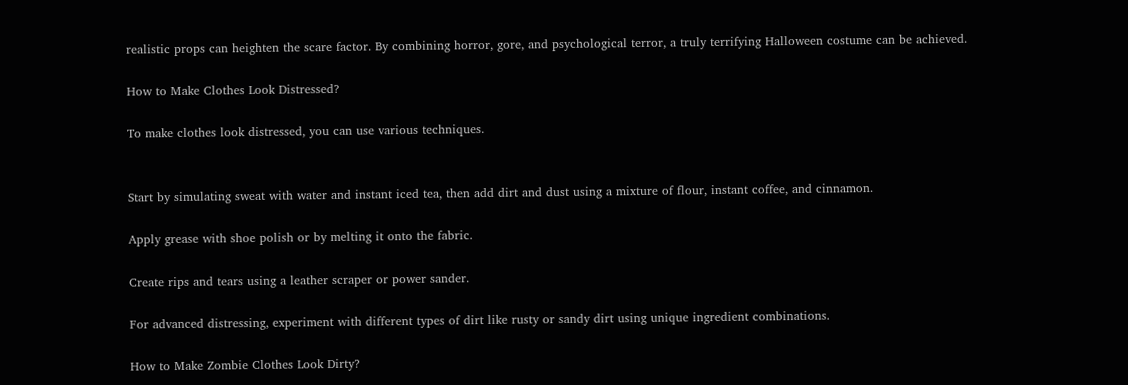realistic props can heighten the scare factor. By combining horror, gore, and psychological terror, a truly terrifying Halloween costume can be achieved.

How to Make Clothes Look Distressed?

To make clothes look distressed, you can use various techniques.


Start by simulating sweat with water and instant iced tea, then add dirt and dust using a mixture of flour, instant coffee, and cinnamon.

Apply grease with shoe polish or by melting it onto the fabric.

Create rips and tears using a leather scraper or power sander.

For advanced distressing, experiment with different types of dirt like rusty or sandy dirt using unique ingredient combinations.

How to Make Zombie Clothes Look Dirty?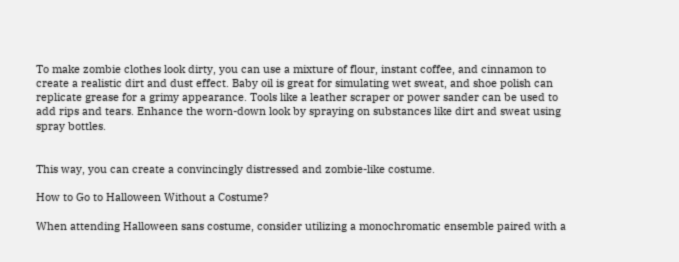To make zombie clothes look dirty, you can use a mixture of flour, instant coffee, and cinnamon to create a realistic dirt and dust effect. Baby oil is great for simulating wet sweat, and shoe polish can replicate grease for a grimy appearance. Tools like a leather scraper or power sander can be used to add rips and tears. Enhance the worn-down look by spraying on substances like dirt and sweat using spray bottles.


This way, you can create a convincingly distressed and zombie-like costume.

How to Go to Halloween Without a Costume?

When attending Halloween sans costume, consider utilizing a monochromatic ensemble paired with a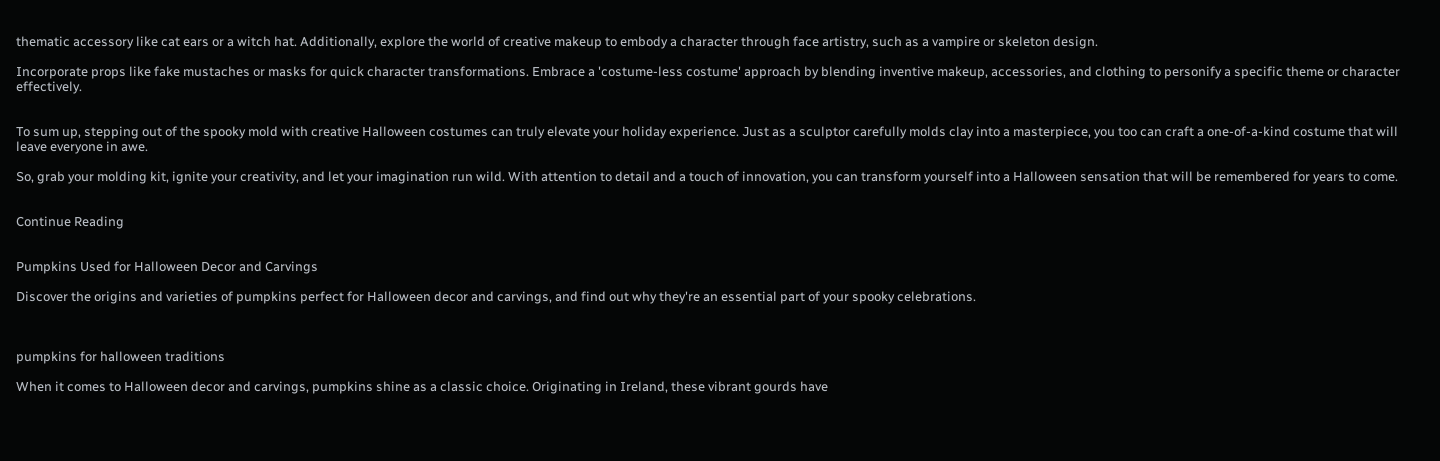thematic accessory like cat ears or a witch hat. Additionally, explore the world of creative makeup to embody a character through face artistry, such as a vampire or skeleton design.

Incorporate props like fake mustaches or masks for quick character transformations. Embrace a 'costume-less costume' approach by blending inventive makeup, accessories, and clothing to personify a specific theme or character effectively.


To sum up, stepping out of the spooky mold with creative Halloween costumes can truly elevate your holiday experience. Just as a sculptor carefully molds clay into a masterpiece, you too can craft a one-of-a-kind costume that will leave everyone in awe.

So, grab your molding kit, ignite your creativity, and let your imagination run wild. With attention to detail and a touch of innovation, you can transform yourself into a Halloween sensation that will be remembered for years to come.


Continue Reading


Pumpkins Used for Halloween Decor and Carvings

Discover the origins and varieties of pumpkins perfect for Halloween decor and carvings, and find out why they're an essential part of your spooky celebrations.



pumpkins for halloween traditions

When it comes to Halloween decor and carvings, pumpkins shine as a classic choice. Originating in Ireland, these vibrant gourds have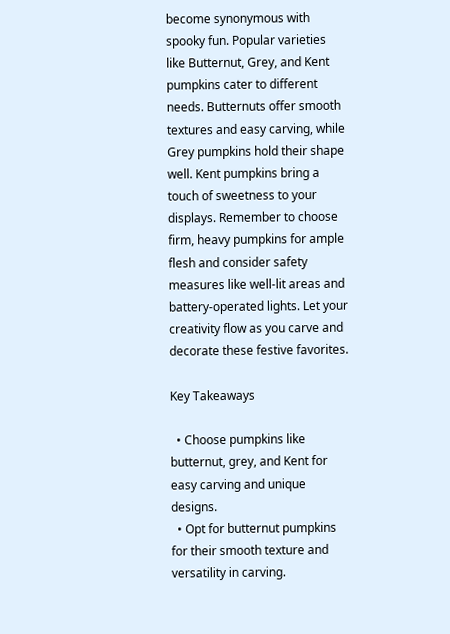become synonymous with spooky fun. Popular varieties like Butternut, Grey, and Kent pumpkins cater to different needs. Butternuts offer smooth textures and easy carving, while Grey pumpkins hold their shape well. Kent pumpkins bring a touch of sweetness to your displays. Remember to choose firm, heavy pumpkins for ample flesh and consider safety measures like well-lit areas and battery-operated lights. Let your creativity flow as you carve and decorate these festive favorites.

Key Takeaways

  • Choose pumpkins like butternut, grey, and Kent for easy carving and unique designs.
  • Opt for butternut pumpkins for their smooth texture and versatility in carving.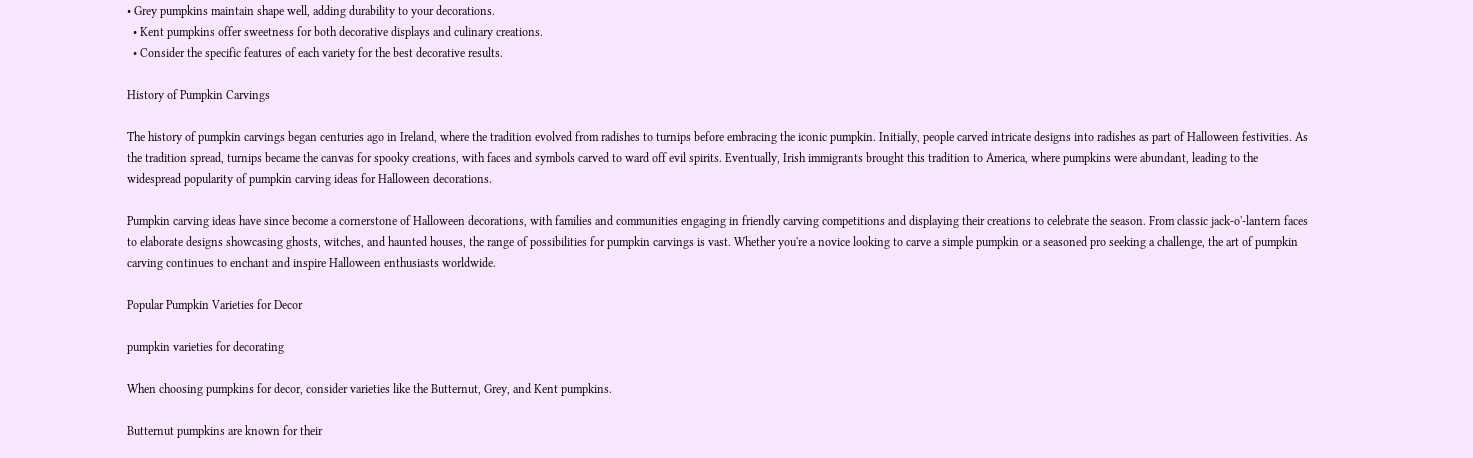• Grey pumpkins maintain shape well, adding durability to your decorations.
  • Kent pumpkins offer sweetness for both decorative displays and culinary creations.
  • Consider the specific features of each variety for the best decorative results.

History of Pumpkin Carvings

The history of pumpkin carvings began centuries ago in Ireland, where the tradition evolved from radishes to turnips before embracing the iconic pumpkin. Initially, people carved intricate designs into radishes as part of Halloween festivities. As the tradition spread, turnips became the canvas for spooky creations, with faces and symbols carved to ward off evil spirits. Eventually, Irish immigrants brought this tradition to America, where pumpkins were abundant, leading to the widespread popularity of pumpkin carving ideas for Halloween decorations.

Pumpkin carving ideas have since become a cornerstone of Halloween decorations, with families and communities engaging in friendly carving competitions and displaying their creations to celebrate the season. From classic jack-o'-lantern faces to elaborate designs showcasing ghosts, witches, and haunted houses, the range of possibilities for pumpkin carvings is vast. Whether you're a novice looking to carve a simple pumpkin or a seasoned pro seeking a challenge, the art of pumpkin carving continues to enchant and inspire Halloween enthusiasts worldwide.

Popular Pumpkin Varieties for Decor

pumpkin varieties for decorating

When choosing pumpkins for decor, consider varieties like the Butternut, Grey, and Kent pumpkins.

Butternut pumpkins are known for their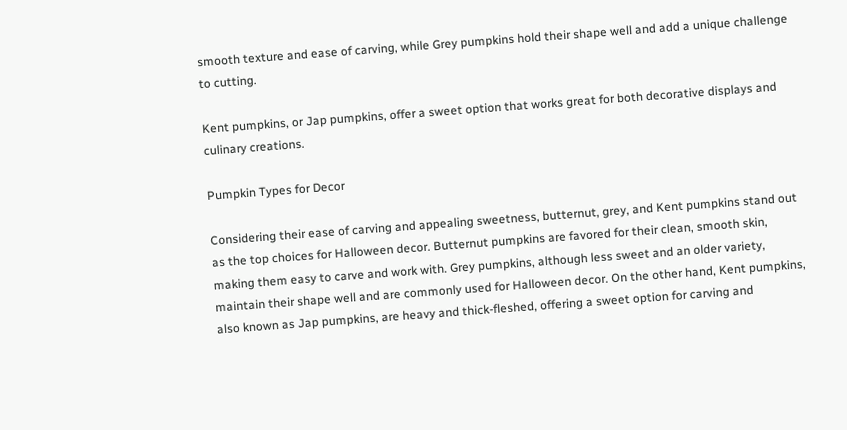smooth texture and ease of carving, while Grey pumpkins hold their shape well and add a unique challenge to cutting.

Kent pumpkins, or Jap pumpkins, offer a sweet option that works great for both decorative displays and culinary creations.

Pumpkin Types for Decor

Considering their ease of carving and appealing sweetness, butternut, grey, and Kent pumpkins stand out as the top choices for Halloween decor. Butternut pumpkins are favored for their clean, smooth skin, making them easy to carve and work with. Grey pumpkins, although less sweet and an older variety, maintain their shape well and are commonly used for Halloween decor. On the other hand, Kent pumpkins, also known as Jap pumpkins, are heavy and thick-fleshed, offering a sweet option for carving and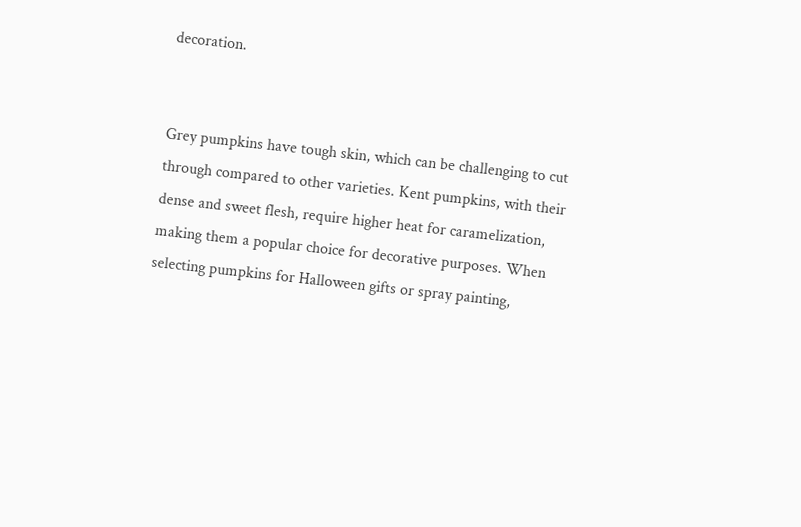decoration.


Grey pumpkins have tough skin, which can be challenging to cut through compared to other varieties. Kent pumpkins, with their dense and sweet flesh, require higher heat for caramelization, making them a popular choice for decorative purposes. When selecting pumpkins for Halloween gifts or spray painting,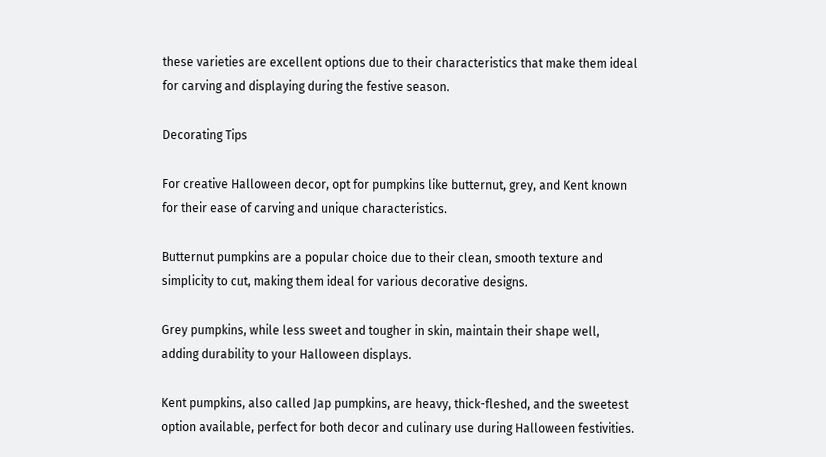these varieties are excellent options due to their characteristics that make them ideal for carving and displaying during the festive season.

Decorating Tips

For creative Halloween decor, opt for pumpkins like butternut, grey, and Kent known for their ease of carving and unique characteristics.

Butternut pumpkins are a popular choice due to their clean, smooth texture and simplicity to cut, making them ideal for various decorative designs.

Grey pumpkins, while less sweet and tougher in skin, maintain their shape well, adding durability to your Halloween displays.

Kent pumpkins, also called Jap pumpkins, are heavy, thick-fleshed, and the sweetest option available, perfect for both decor and culinary use during Halloween festivities.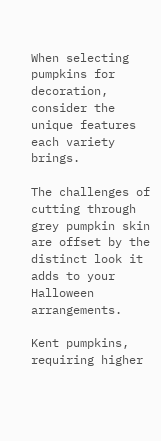When selecting pumpkins for decoration, consider the unique features each variety brings.

The challenges of cutting through grey pumpkin skin are offset by the distinct look it adds to your Halloween arrangements.

Kent pumpkins, requiring higher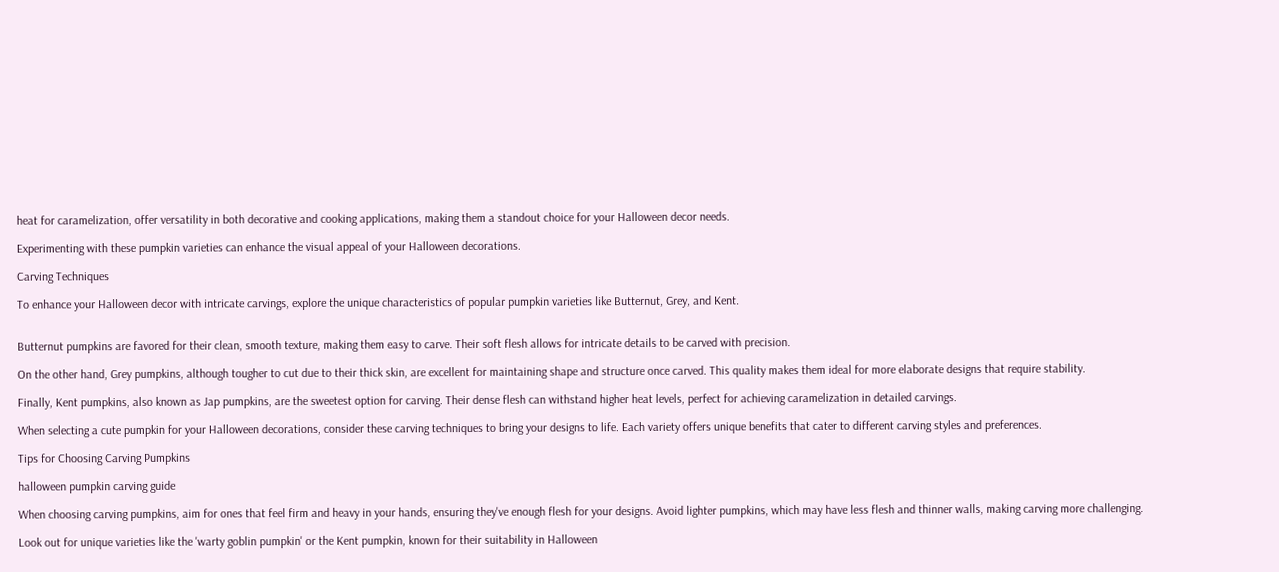heat for caramelization, offer versatility in both decorative and cooking applications, making them a standout choice for your Halloween decor needs.

Experimenting with these pumpkin varieties can enhance the visual appeal of your Halloween decorations.

Carving Techniques

To enhance your Halloween decor with intricate carvings, explore the unique characteristics of popular pumpkin varieties like Butternut, Grey, and Kent.


Butternut pumpkins are favored for their clean, smooth texture, making them easy to carve. Their soft flesh allows for intricate details to be carved with precision.

On the other hand, Grey pumpkins, although tougher to cut due to their thick skin, are excellent for maintaining shape and structure once carved. This quality makes them ideal for more elaborate designs that require stability.

Finally, Kent pumpkins, also known as Jap pumpkins, are the sweetest option for carving. Their dense flesh can withstand higher heat levels, perfect for achieving caramelization in detailed carvings.

When selecting a cute pumpkin for your Halloween decorations, consider these carving techniques to bring your designs to life. Each variety offers unique benefits that cater to different carving styles and preferences.

Tips for Choosing Carving Pumpkins

halloween pumpkin carving guide

When choosing carving pumpkins, aim for ones that feel firm and heavy in your hands, ensuring they've enough flesh for your designs. Avoid lighter pumpkins, which may have less flesh and thinner walls, making carving more challenging.

Look out for unique varieties like the 'warty goblin pumpkin' or the Kent pumpkin, known for their suitability in Halloween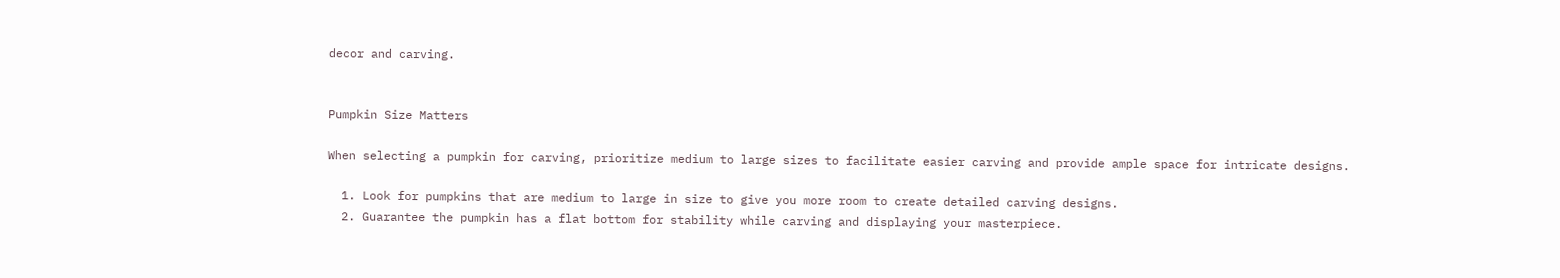decor and carving.


Pumpkin Size Matters

When selecting a pumpkin for carving, prioritize medium to large sizes to facilitate easier carving and provide ample space for intricate designs.

  1. Look for pumpkins that are medium to large in size to give you more room to create detailed carving designs.
  2. Guarantee the pumpkin has a flat bottom for stability while carving and displaying your masterpiece.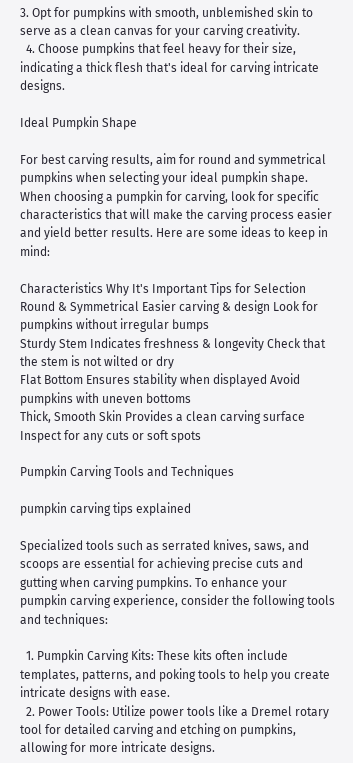3. Opt for pumpkins with smooth, unblemished skin to serve as a clean canvas for your carving creativity.
  4. Choose pumpkins that feel heavy for their size, indicating a thick flesh that's ideal for carving intricate designs.

Ideal Pumpkin Shape

For best carving results, aim for round and symmetrical pumpkins when selecting your ideal pumpkin shape. When choosing a pumpkin for carving, look for specific characteristics that will make the carving process easier and yield better results. Here are some ideas to keep in mind:

Characteristics Why It's Important Tips for Selection
Round & Symmetrical Easier carving & design Look for pumpkins without irregular bumps
Sturdy Stem Indicates freshness & longevity Check that the stem is not wilted or dry
Flat Bottom Ensures stability when displayed Avoid pumpkins with uneven bottoms
Thick, Smooth Skin Provides a clean carving surface Inspect for any cuts or soft spots

Pumpkin Carving Tools and Techniques

pumpkin carving tips explained

Specialized tools such as serrated knives, saws, and scoops are essential for achieving precise cuts and gutting when carving pumpkins. To enhance your pumpkin carving experience, consider the following tools and techniques:

  1. Pumpkin Carving Kits: These kits often include templates, patterns, and poking tools to help you create intricate designs with ease.
  2. Power Tools: Utilize power tools like a Dremel rotary tool for detailed carving and etching on pumpkins, allowing for more intricate designs.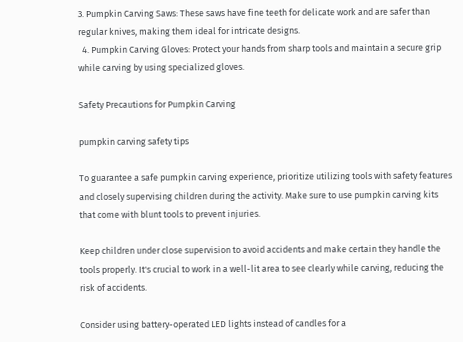3. Pumpkin Carving Saws: These saws have fine teeth for delicate work and are safer than regular knives, making them ideal for intricate designs.
  4. Pumpkin Carving Gloves: Protect your hands from sharp tools and maintain a secure grip while carving by using specialized gloves.

Safety Precautions for Pumpkin Carving

pumpkin carving safety tips

To guarantee a safe pumpkin carving experience, prioritize utilizing tools with safety features and closely supervising children during the activity. Make sure to use pumpkin carving kits that come with blunt tools to prevent injuries.

Keep children under close supervision to avoid accidents and make certain they handle the tools properly. It's crucial to work in a well-lit area to see clearly while carving, reducing the risk of accidents.

Consider using battery-operated LED lights instead of candles for a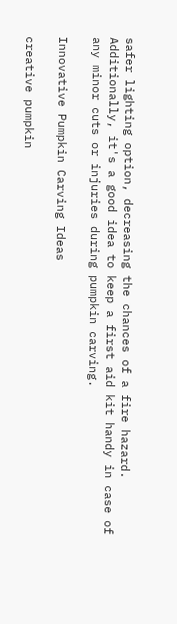safer lighting option, decreasing the chances of a fire hazard. Additionally, it's a good idea to keep a first aid kit handy in case of any minor cuts or injuries during pumpkin carving.

Innovative Pumpkin Carving Ideas

creative pumpkin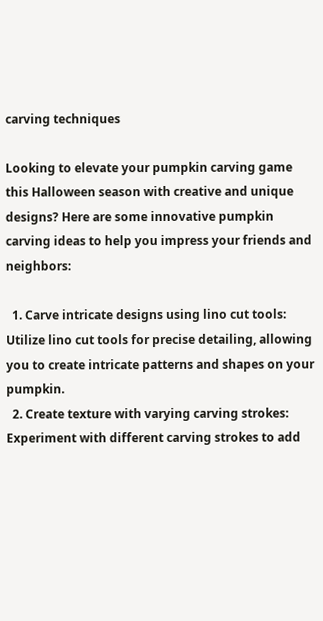carving techniques

Looking to elevate your pumpkin carving game this Halloween season with creative and unique designs? Here are some innovative pumpkin carving ideas to help you impress your friends and neighbors:

  1. Carve intricate designs using lino cut tools: Utilize lino cut tools for precise detailing, allowing you to create intricate patterns and shapes on your pumpkin.
  2. Create texture with varying carving strokes: Experiment with different carving strokes to add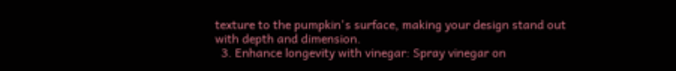texture to the pumpkin's surface, making your design stand out with depth and dimension.
  3. Enhance longevity with vinegar: Spray vinegar on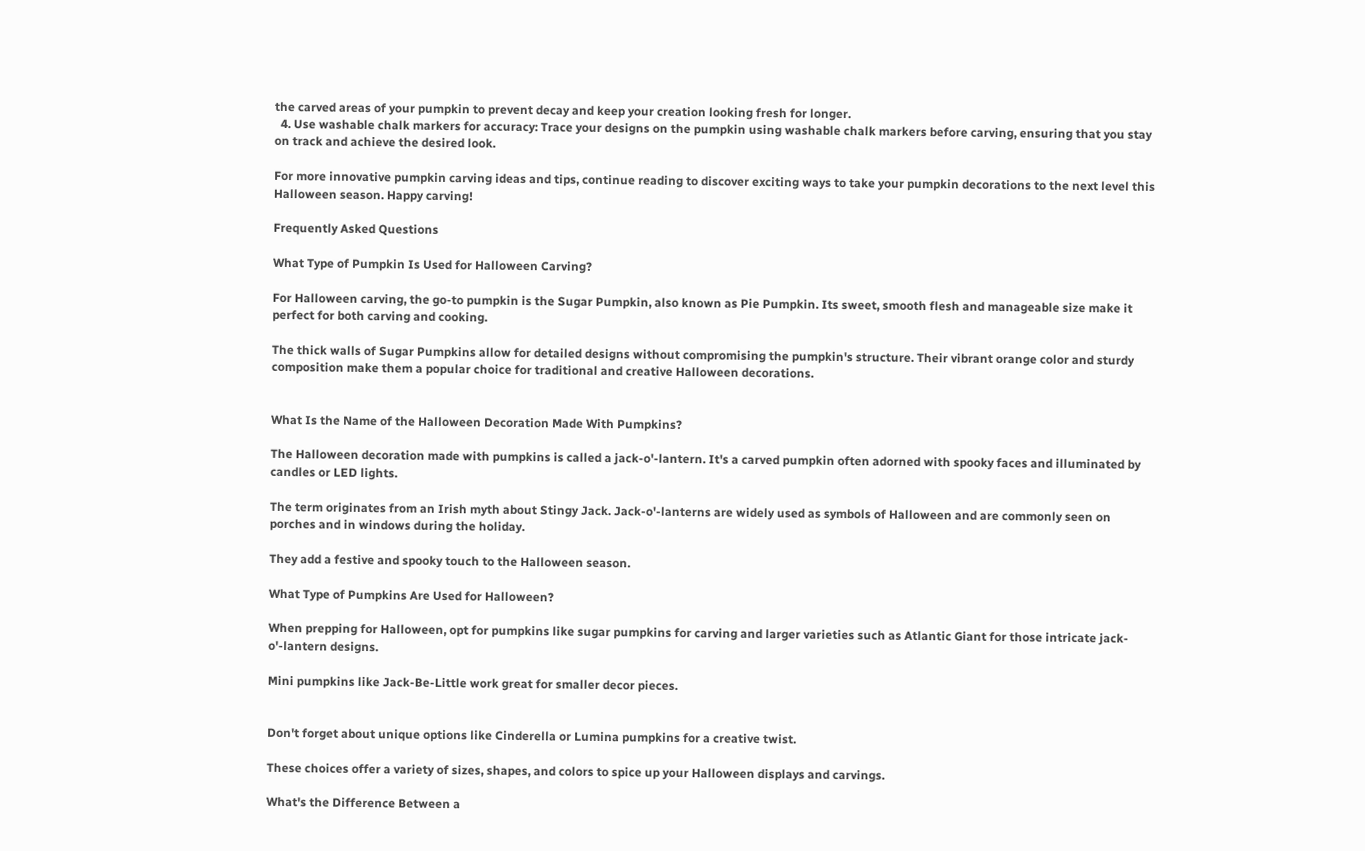the carved areas of your pumpkin to prevent decay and keep your creation looking fresh for longer.
  4. Use washable chalk markers for accuracy: Trace your designs on the pumpkin using washable chalk markers before carving, ensuring that you stay on track and achieve the desired look.

For more innovative pumpkin carving ideas and tips, continue reading to discover exciting ways to take your pumpkin decorations to the next level this Halloween season. Happy carving!

Frequently Asked Questions

What Type of Pumpkin Is Used for Halloween Carving?

For Halloween carving, the go-to pumpkin is the Sugar Pumpkin, also known as Pie Pumpkin. Its sweet, smooth flesh and manageable size make it perfect for both carving and cooking.

The thick walls of Sugar Pumpkins allow for detailed designs without compromising the pumpkin's structure. Their vibrant orange color and sturdy composition make them a popular choice for traditional and creative Halloween decorations.


What Is the Name of the Halloween Decoration Made With Pumpkins?

The Halloween decoration made with pumpkins is called a jack-o'-lantern. It's a carved pumpkin often adorned with spooky faces and illuminated by candles or LED lights.

The term originates from an Irish myth about Stingy Jack. Jack-o'-lanterns are widely used as symbols of Halloween and are commonly seen on porches and in windows during the holiday.

They add a festive and spooky touch to the Halloween season.

What Type of Pumpkins Are Used for Halloween?

When prepping for Halloween, opt for pumpkins like sugar pumpkins for carving and larger varieties such as Atlantic Giant for those intricate jack-o'-lantern designs.

Mini pumpkins like Jack-Be-Little work great for smaller decor pieces.


Don't forget about unique options like Cinderella or Lumina pumpkins for a creative twist.

These choices offer a variety of sizes, shapes, and colors to spice up your Halloween displays and carvings.

What's the Difference Between a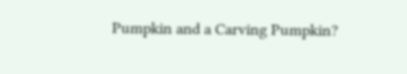Pumpkin and a Carving Pumpkin?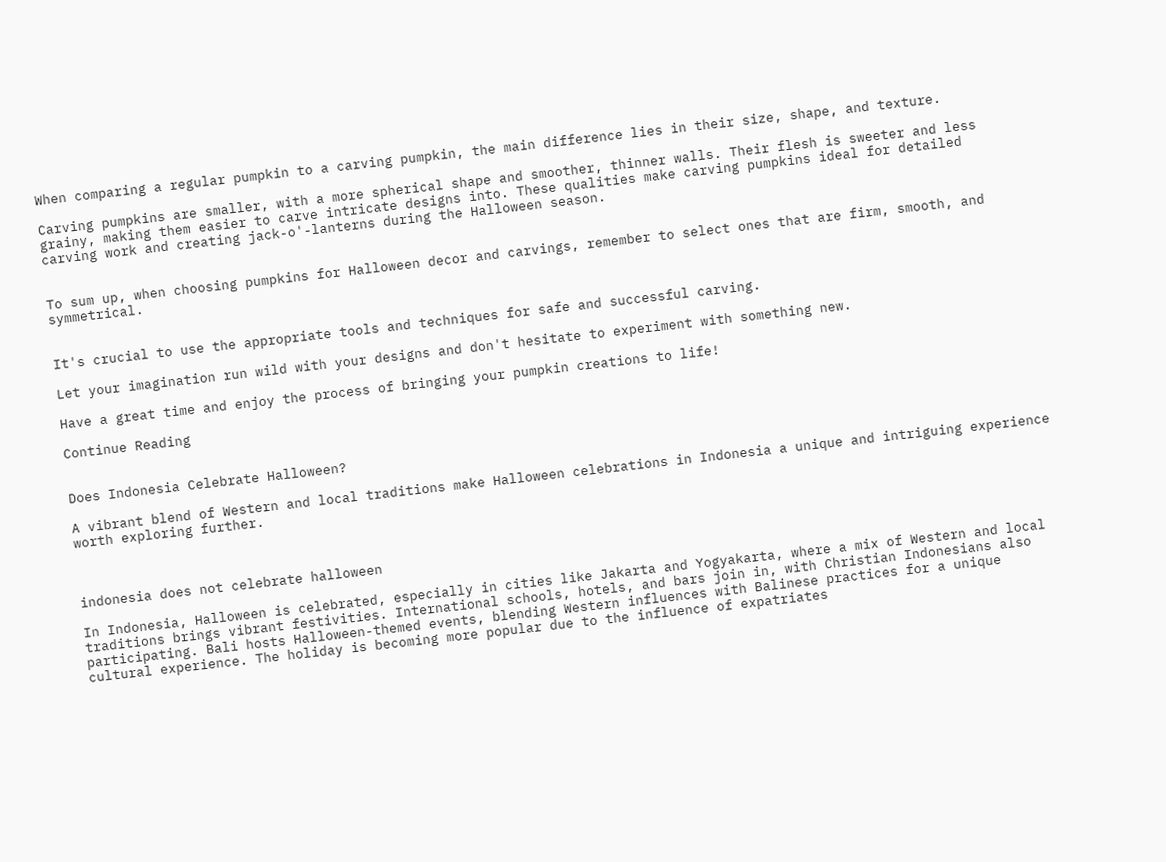When comparing a regular pumpkin to a carving pumpkin, the main difference lies in their size, shape, and texture.

Carving pumpkins are smaller, with a more spherical shape and smoother, thinner walls. Their flesh is sweeter and less grainy, making them easier to carve intricate designs into. These qualities make carving pumpkins ideal for detailed carving work and creating jack-o'-lanterns during the Halloween season.


To sum up, when choosing pumpkins for Halloween decor and carvings, remember to select ones that are firm, smooth, and symmetrical.


It's crucial to use the appropriate tools and techniques for safe and successful carving.

Let your imagination run wild with your designs and don't hesitate to experiment with something new.

Have a great time and enjoy the process of bringing your pumpkin creations to life!

Continue Reading


Does Indonesia Celebrate Halloween?

A vibrant blend of Western and local traditions make Halloween celebrations in Indonesia a unique and intriguing experience worth exploring further.



indonesia does not celebrate halloween

In Indonesia, Halloween is celebrated, especially in cities like Jakarta and Yogyakarta, where a mix of Western and local traditions brings vibrant festivities. International schools, hotels, and bars join in, with Christian Indonesians also participating. Bali hosts Halloween-themed events, blending Western influences with Balinese practices for a unique cultural experience. The holiday is becoming more popular due to the influence of expatriates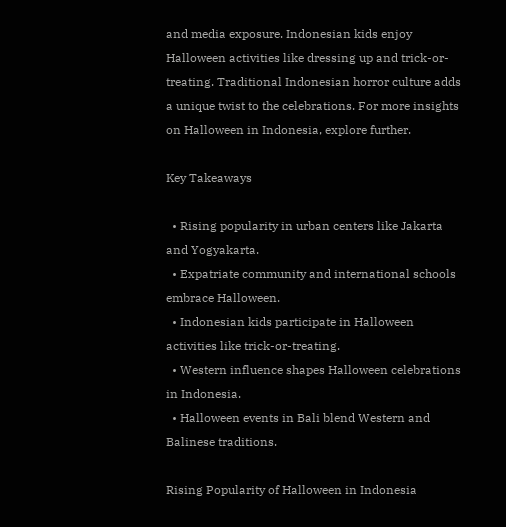and media exposure. Indonesian kids enjoy Halloween activities like dressing up and trick-or-treating. Traditional Indonesian horror culture adds a unique twist to the celebrations. For more insights on Halloween in Indonesia, explore further.

Key Takeaways

  • Rising popularity in urban centers like Jakarta and Yogyakarta.
  • Expatriate community and international schools embrace Halloween.
  • Indonesian kids participate in Halloween activities like trick-or-treating.
  • Western influence shapes Halloween celebrations in Indonesia.
  • Halloween events in Bali blend Western and Balinese traditions.

Rising Popularity of Halloween in Indonesia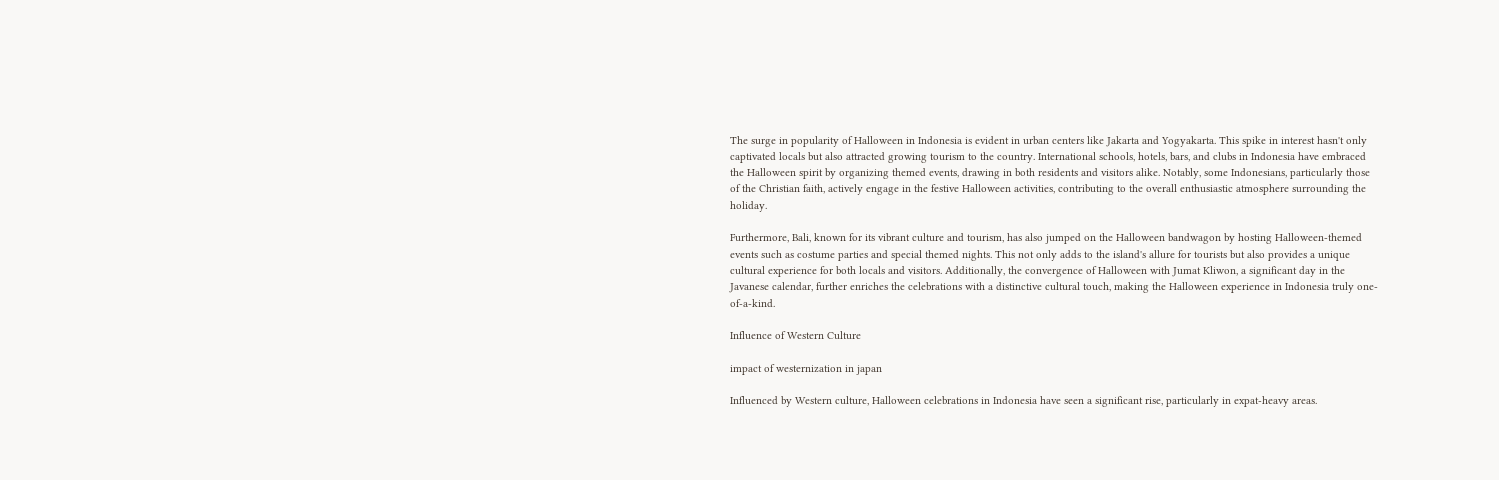The surge in popularity of Halloween in Indonesia is evident in urban centers like Jakarta and Yogyakarta. This spike in interest hasn't only captivated locals but also attracted growing tourism to the country. International schools, hotels, bars, and clubs in Indonesia have embraced the Halloween spirit by organizing themed events, drawing in both residents and visitors alike. Notably, some Indonesians, particularly those of the Christian faith, actively engage in the festive Halloween activities, contributing to the overall enthusiastic atmosphere surrounding the holiday.

Furthermore, Bali, known for its vibrant culture and tourism, has also jumped on the Halloween bandwagon by hosting Halloween-themed events such as costume parties and special themed nights. This not only adds to the island's allure for tourists but also provides a unique cultural experience for both locals and visitors. Additionally, the convergence of Halloween with Jumat Kliwon, a significant day in the Javanese calendar, further enriches the celebrations with a distinctive cultural touch, making the Halloween experience in Indonesia truly one-of-a-kind.

Influence of Western Culture

impact of westernization in japan

Influenced by Western culture, Halloween celebrations in Indonesia have seen a significant rise, particularly in expat-heavy areas.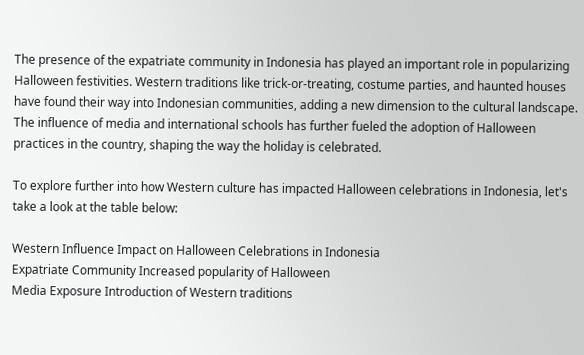The presence of the expatriate community in Indonesia has played an important role in popularizing Halloween festivities. Western traditions like trick-or-treating, costume parties, and haunted houses have found their way into Indonesian communities, adding a new dimension to the cultural landscape. The influence of media and international schools has further fueled the adoption of Halloween practices in the country, shaping the way the holiday is celebrated.

To explore further into how Western culture has impacted Halloween celebrations in Indonesia, let's take a look at the table below:

Western Influence Impact on Halloween Celebrations in Indonesia
Expatriate Community Increased popularity of Halloween
Media Exposure Introduction of Western traditions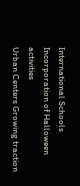International Schools Incorporation of Halloween activities
Urban Centers Growing traction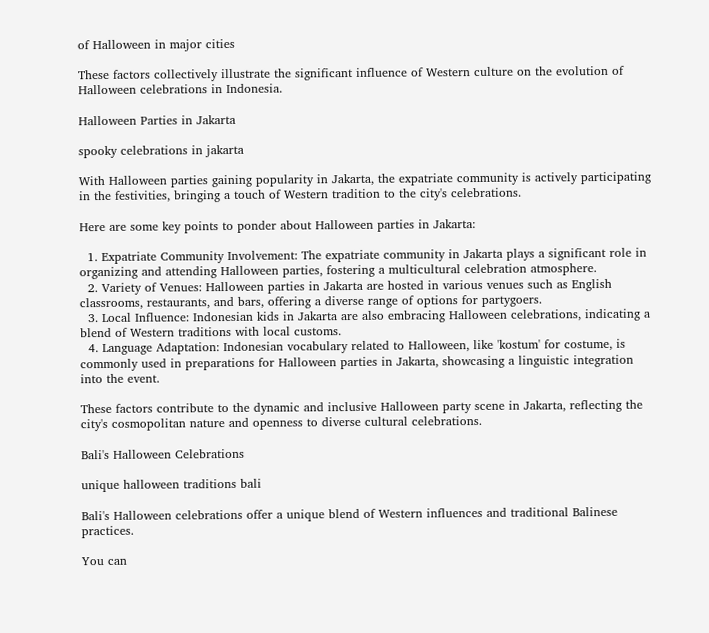of Halloween in major cities

These factors collectively illustrate the significant influence of Western culture on the evolution of Halloween celebrations in Indonesia.

Halloween Parties in Jakarta

spooky celebrations in jakarta

With Halloween parties gaining popularity in Jakarta, the expatriate community is actively participating in the festivities, bringing a touch of Western tradition to the city's celebrations.

Here are some key points to ponder about Halloween parties in Jakarta:

  1. Expatriate Community Involvement: The expatriate community in Jakarta plays a significant role in organizing and attending Halloween parties, fostering a multicultural celebration atmosphere.
  2. Variety of Venues: Halloween parties in Jakarta are hosted in various venues such as English classrooms, restaurants, and bars, offering a diverse range of options for partygoers.
  3. Local Influence: Indonesian kids in Jakarta are also embracing Halloween celebrations, indicating a blend of Western traditions with local customs.
  4. Language Adaptation: Indonesian vocabulary related to Halloween, like 'kostum' for costume, is commonly used in preparations for Halloween parties in Jakarta, showcasing a linguistic integration into the event.

These factors contribute to the dynamic and inclusive Halloween party scene in Jakarta, reflecting the city's cosmopolitan nature and openness to diverse cultural celebrations.

Bali's Halloween Celebrations

unique halloween traditions bali

Bali's Halloween celebrations offer a unique blend of Western influences and traditional Balinese practices.

You can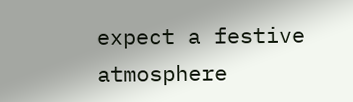expect a festive atmosphere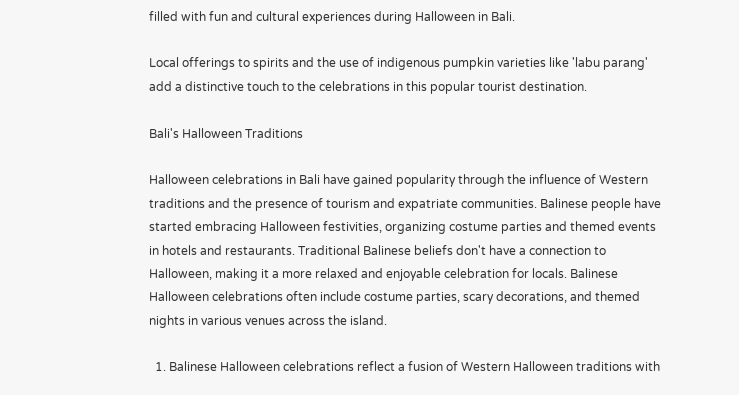filled with fun and cultural experiences during Halloween in Bali.

Local offerings to spirits and the use of indigenous pumpkin varieties like 'labu parang' add a distinctive touch to the celebrations in this popular tourist destination.

Bali's Halloween Traditions

Halloween celebrations in Bali have gained popularity through the influence of Western traditions and the presence of tourism and expatriate communities. Balinese people have started embracing Halloween festivities, organizing costume parties and themed events in hotels and restaurants. Traditional Balinese beliefs don't have a connection to Halloween, making it a more relaxed and enjoyable celebration for locals. Balinese Halloween celebrations often include costume parties, scary decorations, and themed nights in various venues across the island.

  1. Balinese Halloween celebrations reflect a fusion of Western Halloween traditions with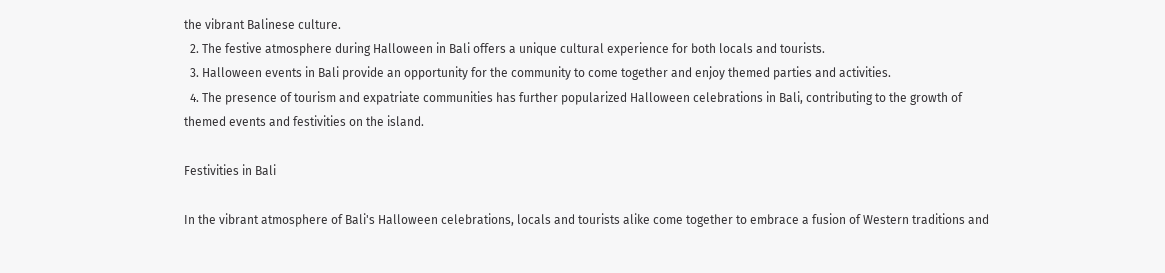the vibrant Balinese culture.
  2. The festive atmosphere during Halloween in Bali offers a unique cultural experience for both locals and tourists.
  3. Halloween events in Bali provide an opportunity for the community to come together and enjoy themed parties and activities.
  4. The presence of tourism and expatriate communities has further popularized Halloween celebrations in Bali, contributing to the growth of themed events and festivities on the island.

Festivities in Bali

In the vibrant atmosphere of Bali's Halloween celebrations, locals and tourists alike come together to embrace a fusion of Western traditions and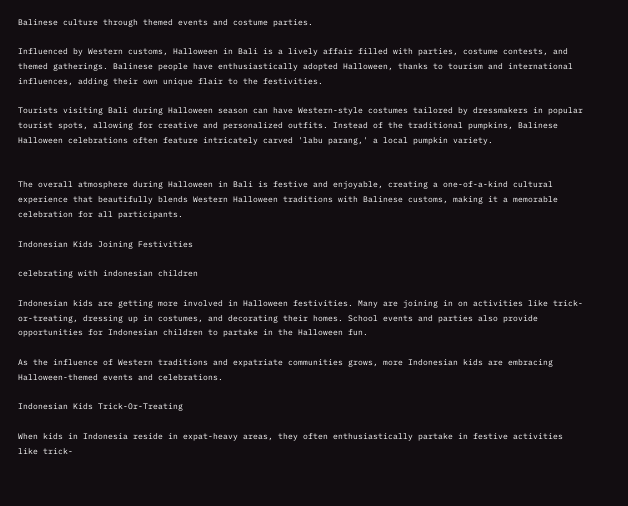Balinese culture through themed events and costume parties.

Influenced by Western customs, Halloween in Bali is a lively affair filled with parties, costume contests, and themed gatherings. Balinese people have enthusiastically adopted Halloween, thanks to tourism and international influences, adding their own unique flair to the festivities.

Tourists visiting Bali during Halloween season can have Western-style costumes tailored by dressmakers in popular tourist spots, allowing for creative and personalized outfits. Instead of the traditional pumpkins, Balinese Halloween celebrations often feature intricately carved 'labu parang,' a local pumpkin variety.


The overall atmosphere during Halloween in Bali is festive and enjoyable, creating a one-of-a-kind cultural experience that beautifully blends Western Halloween traditions with Balinese customs, making it a memorable celebration for all participants.

Indonesian Kids Joining Festivities

celebrating with indonesian children

Indonesian kids are getting more involved in Halloween festivities. Many are joining in on activities like trick-or-treating, dressing up in costumes, and decorating their homes. School events and parties also provide opportunities for Indonesian children to partake in the Halloween fun.

As the influence of Western traditions and expatriate communities grows, more Indonesian kids are embracing Halloween-themed events and celebrations.

Indonesian Kids Trick-Or-Treating

When kids in Indonesia reside in expat-heavy areas, they often enthusiastically partake in festive activities like trick-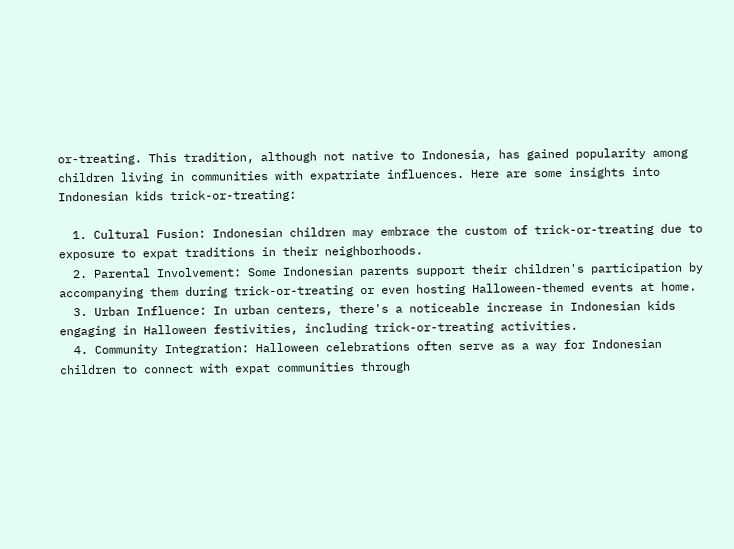or-treating. This tradition, although not native to Indonesia, has gained popularity among children living in communities with expatriate influences. Here are some insights into Indonesian kids trick-or-treating:

  1. Cultural Fusion: Indonesian children may embrace the custom of trick-or-treating due to exposure to expat traditions in their neighborhoods.
  2. Parental Involvement: Some Indonesian parents support their children's participation by accompanying them during trick-or-treating or even hosting Halloween-themed events at home.
  3. Urban Influence: In urban centers, there's a noticeable increase in Indonesian kids engaging in Halloween festivities, including trick-or-treating activities.
  4. Community Integration: Halloween celebrations often serve as a way for Indonesian children to connect with expat communities through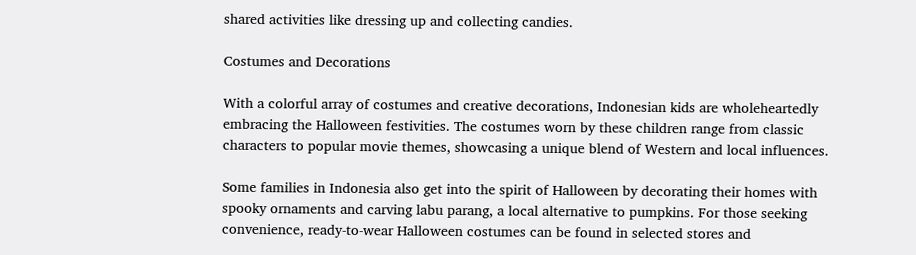shared activities like dressing up and collecting candies.

Costumes and Decorations

With a colorful array of costumes and creative decorations, Indonesian kids are wholeheartedly embracing the Halloween festivities. The costumes worn by these children range from classic characters to popular movie themes, showcasing a unique blend of Western and local influences.

Some families in Indonesia also get into the spirit of Halloween by decorating their homes with spooky ornaments and carving labu parang, a local alternative to pumpkins. For those seeking convenience, ready-to-wear Halloween costumes can be found in selected stores and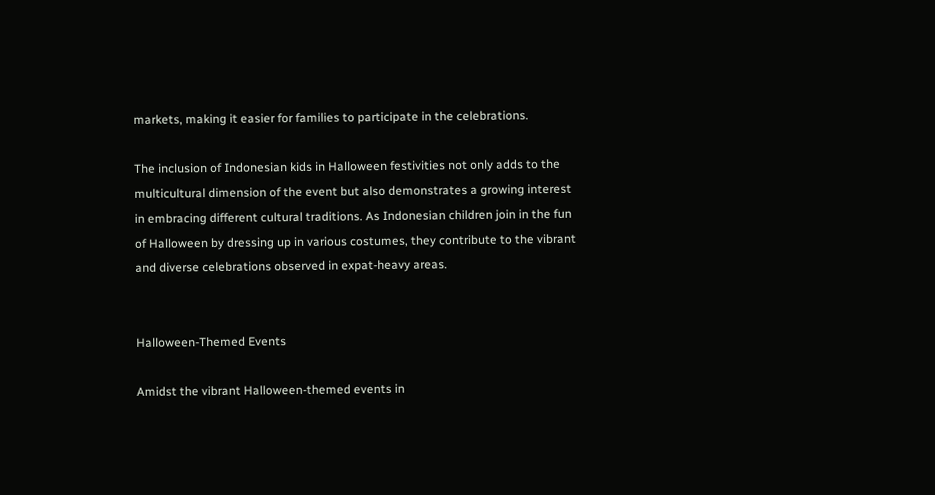markets, making it easier for families to participate in the celebrations.

The inclusion of Indonesian kids in Halloween festivities not only adds to the multicultural dimension of the event but also demonstrates a growing interest in embracing different cultural traditions. As Indonesian children join in the fun of Halloween by dressing up in various costumes, they contribute to the vibrant and diverse celebrations observed in expat-heavy areas.


Halloween-Themed Events

Amidst the vibrant Halloween-themed events in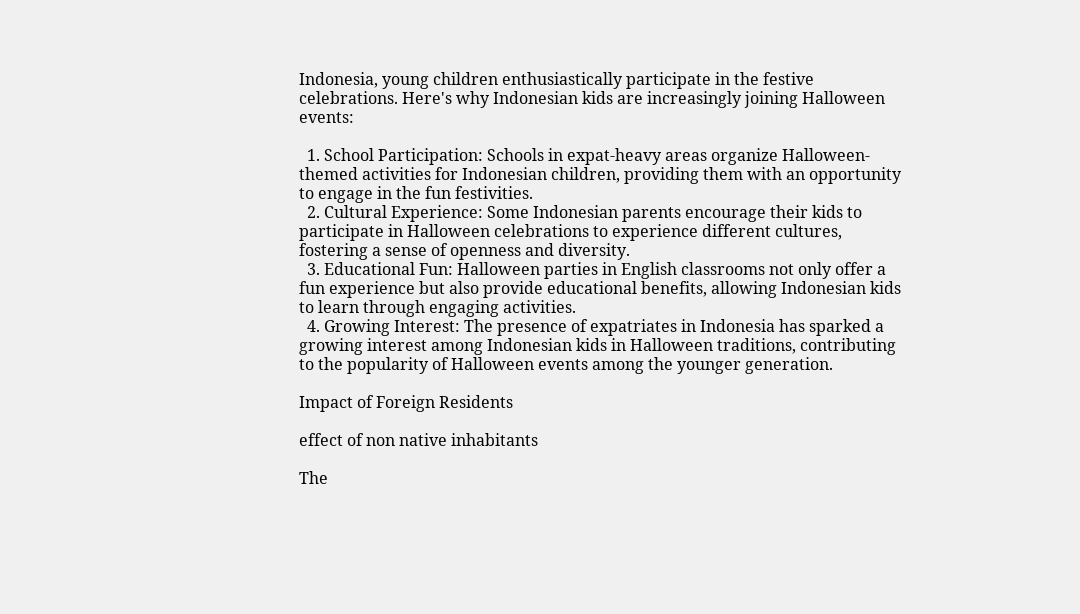Indonesia, young children enthusiastically participate in the festive celebrations. Here's why Indonesian kids are increasingly joining Halloween events:

  1. School Participation: Schools in expat-heavy areas organize Halloween-themed activities for Indonesian children, providing them with an opportunity to engage in the fun festivities.
  2. Cultural Experience: Some Indonesian parents encourage their kids to participate in Halloween celebrations to experience different cultures, fostering a sense of openness and diversity.
  3. Educational Fun: Halloween parties in English classrooms not only offer a fun experience but also provide educational benefits, allowing Indonesian kids to learn through engaging activities.
  4. Growing Interest: The presence of expatriates in Indonesia has sparked a growing interest among Indonesian kids in Halloween traditions, contributing to the popularity of Halloween events among the younger generation.

Impact of Foreign Residents

effect of non native inhabitants

The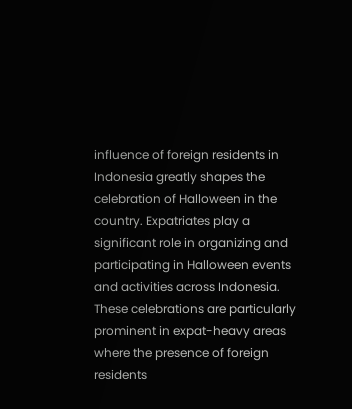influence of foreign residents in Indonesia greatly shapes the celebration of Halloween in the country. Expatriates play a significant role in organizing and participating in Halloween events and activities across Indonesia. These celebrations are particularly prominent in expat-heavy areas where the presence of foreign residents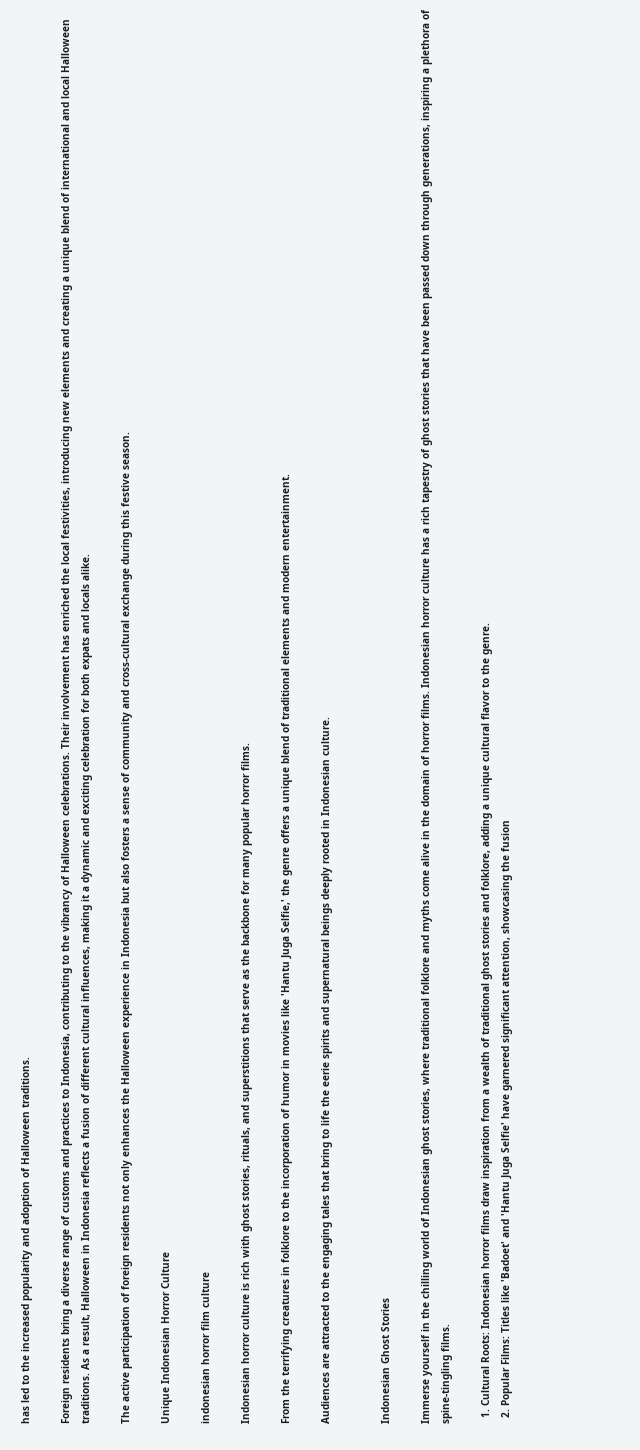has led to the increased popularity and adoption of Halloween traditions.

Foreign residents bring a diverse range of customs and practices to Indonesia, contributing to the vibrancy of Halloween celebrations. Their involvement has enriched the local festivities, introducing new elements and creating a unique blend of international and local Halloween traditions. As a result, Halloween in Indonesia reflects a fusion of different cultural influences, making it a dynamic and exciting celebration for both expats and locals alike.

The active participation of foreign residents not only enhances the Halloween experience in Indonesia but also fosters a sense of community and cross-cultural exchange during this festive season.

Unique Indonesian Horror Culture

indonesian horror film culture

Indonesian horror culture is rich with ghost stories, rituals, and superstitions that serve as the backbone for many popular horror films.

From the terrifying creatures in folklore to the incorporation of humor in movies like 'Hantu Juga Selfie,' the genre offers a unique blend of traditional elements and modern entertainment.

Audiences are attracted to the engaging tales that bring to life the eerie spirits and supernatural beings deeply rooted in Indonesian culture.


Indonesian Ghost Stories

Immerse yourself in the chilling world of Indonesian ghost stories, where traditional folklore and myths come alive in the domain of horror films. Indonesian horror culture has a rich tapestry of ghost stories that have been passed down through generations, inspiring a plethora of spine-tingling films.

  1. Cultural Roots: Indonesian horror films draw inspiration from a wealth of traditional ghost stories and folklore, adding a unique cultural flavor to the genre.
  2. Popular Films: Titles like 'Badoet' and 'Hantu Juga Selfie' have garnered significant attention, showcasing the fusion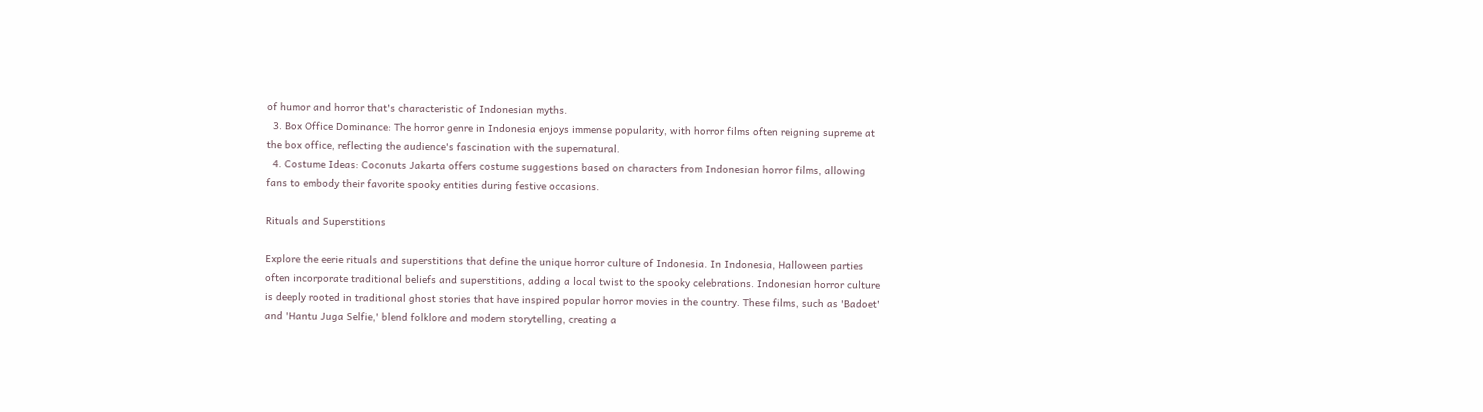of humor and horror that's characteristic of Indonesian myths.
  3. Box Office Dominance: The horror genre in Indonesia enjoys immense popularity, with horror films often reigning supreme at the box office, reflecting the audience's fascination with the supernatural.
  4. Costume Ideas: Coconuts Jakarta offers costume suggestions based on characters from Indonesian horror films, allowing fans to embody their favorite spooky entities during festive occasions.

Rituals and Superstitions

Explore the eerie rituals and superstitions that define the unique horror culture of Indonesia. In Indonesia, Halloween parties often incorporate traditional beliefs and superstitions, adding a local twist to the spooky celebrations. Indonesian horror culture is deeply rooted in traditional ghost stories that have inspired popular horror movies in the country. These films, such as 'Badoet' and 'Hantu Juga Selfie,' blend folklore and modern storytelling, creating a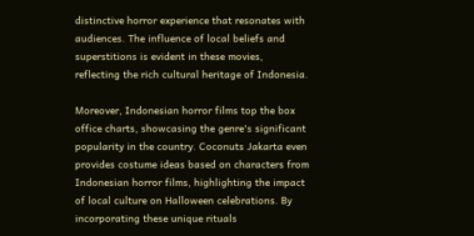distinctive horror experience that resonates with audiences. The influence of local beliefs and superstitions is evident in these movies, reflecting the rich cultural heritage of Indonesia.

Moreover, Indonesian horror films top the box office charts, showcasing the genre's significant popularity in the country. Coconuts Jakarta even provides costume ideas based on characters from Indonesian horror films, highlighting the impact of local culture on Halloween celebrations. By incorporating these unique rituals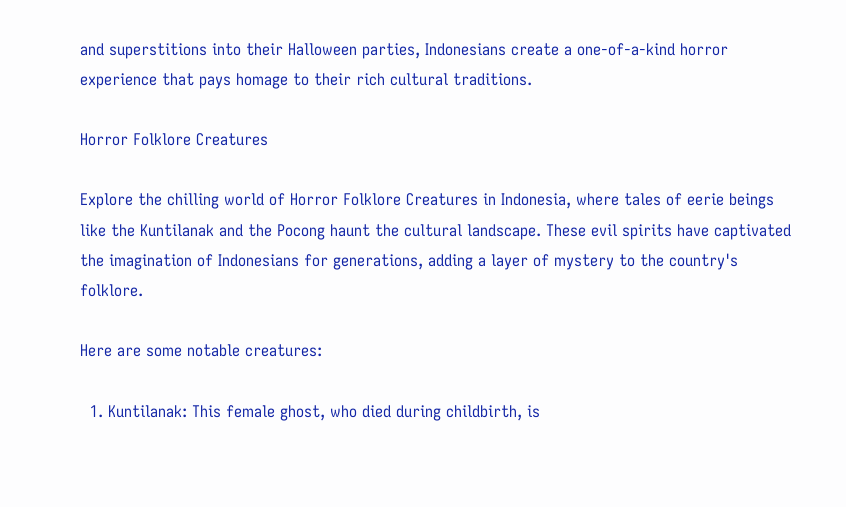and superstitions into their Halloween parties, Indonesians create a one-of-a-kind horror experience that pays homage to their rich cultural traditions.

Horror Folklore Creatures

Explore the chilling world of Horror Folklore Creatures in Indonesia, where tales of eerie beings like the Kuntilanak and the Pocong haunt the cultural landscape. These evil spirits have captivated the imagination of Indonesians for generations, adding a layer of mystery to the country's folklore.

Here are some notable creatures:

  1. Kuntilanak: This female ghost, who died during childbirth, is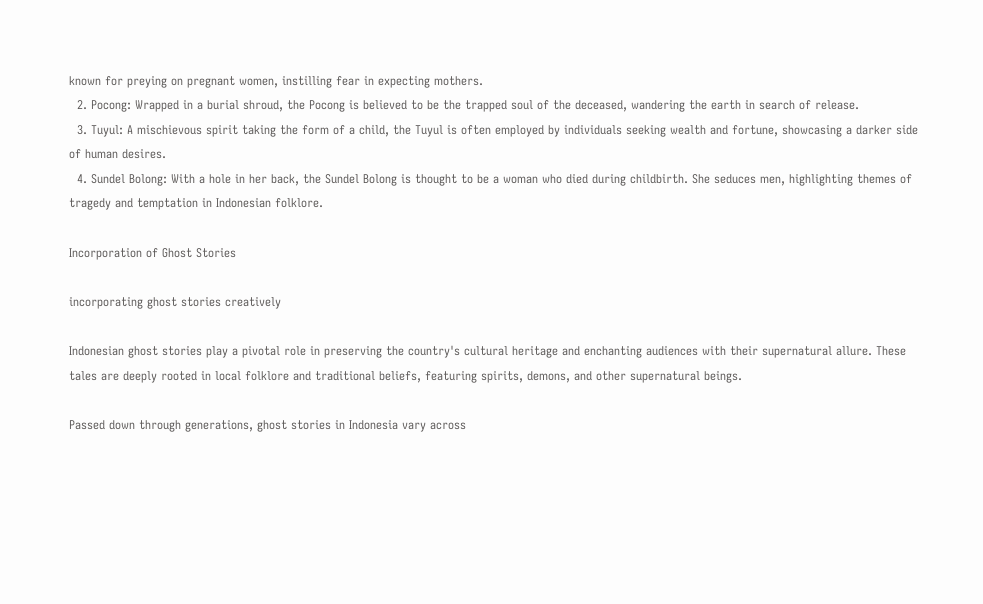known for preying on pregnant women, instilling fear in expecting mothers.
  2. Pocong: Wrapped in a burial shroud, the Pocong is believed to be the trapped soul of the deceased, wandering the earth in search of release.
  3. Tuyul: A mischievous spirit taking the form of a child, the Tuyul is often employed by individuals seeking wealth and fortune, showcasing a darker side of human desires.
  4. Sundel Bolong: With a hole in her back, the Sundel Bolong is thought to be a woman who died during childbirth. She seduces men, highlighting themes of tragedy and temptation in Indonesian folklore.

Incorporation of Ghost Stories

incorporating ghost stories creatively

Indonesian ghost stories play a pivotal role in preserving the country's cultural heritage and enchanting audiences with their supernatural allure. These tales are deeply rooted in local folklore and traditional beliefs, featuring spirits, demons, and other supernatural beings.

Passed down through generations, ghost stories in Indonesia vary across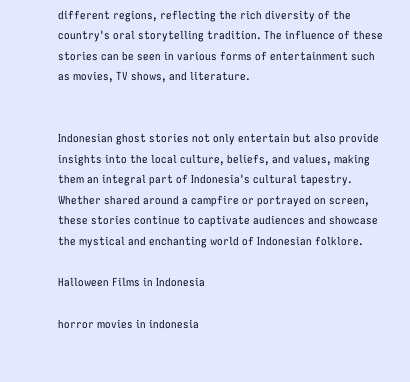different regions, reflecting the rich diversity of the country's oral storytelling tradition. The influence of these stories can be seen in various forms of entertainment such as movies, TV shows, and literature.


Indonesian ghost stories not only entertain but also provide insights into the local culture, beliefs, and values, making them an integral part of Indonesia's cultural tapestry. Whether shared around a campfire or portrayed on screen, these stories continue to captivate audiences and showcase the mystical and enchanting world of Indonesian folklore.

Halloween Films in Indonesia

horror movies in indonesia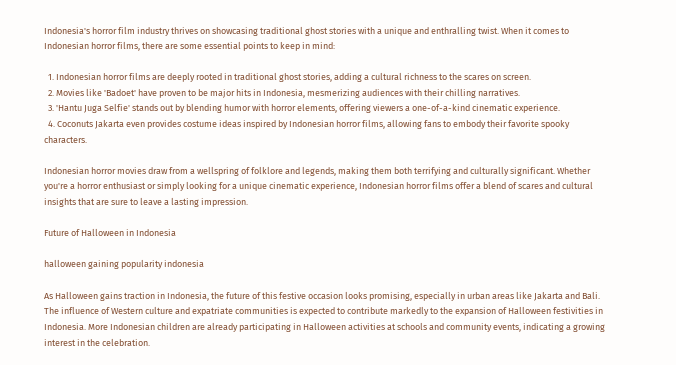Indonesia's horror film industry thrives on showcasing traditional ghost stories with a unique and enthralling twist. When it comes to Indonesian horror films, there are some essential points to keep in mind:

  1. Indonesian horror films are deeply rooted in traditional ghost stories, adding a cultural richness to the scares on screen.
  2. Movies like 'Badoet' have proven to be major hits in Indonesia, mesmerizing audiences with their chilling narratives.
  3. 'Hantu Juga Selfie' stands out by blending humor with horror elements, offering viewers a one-of-a-kind cinematic experience.
  4. Coconuts Jakarta even provides costume ideas inspired by Indonesian horror films, allowing fans to embody their favorite spooky characters.

Indonesian horror movies draw from a wellspring of folklore and legends, making them both terrifying and culturally significant. Whether you're a horror enthusiast or simply looking for a unique cinematic experience, Indonesian horror films offer a blend of scares and cultural insights that are sure to leave a lasting impression.

Future of Halloween in Indonesia

halloween gaining popularity indonesia

As Halloween gains traction in Indonesia, the future of this festive occasion looks promising, especially in urban areas like Jakarta and Bali. The influence of Western culture and expatriate communities is expected to contribute markedly to the expansion of Halloween festivities in Indonesia. More Indonesian children are already participating in Halloween activities at schools and community events, indicating a growing interest in the celebration.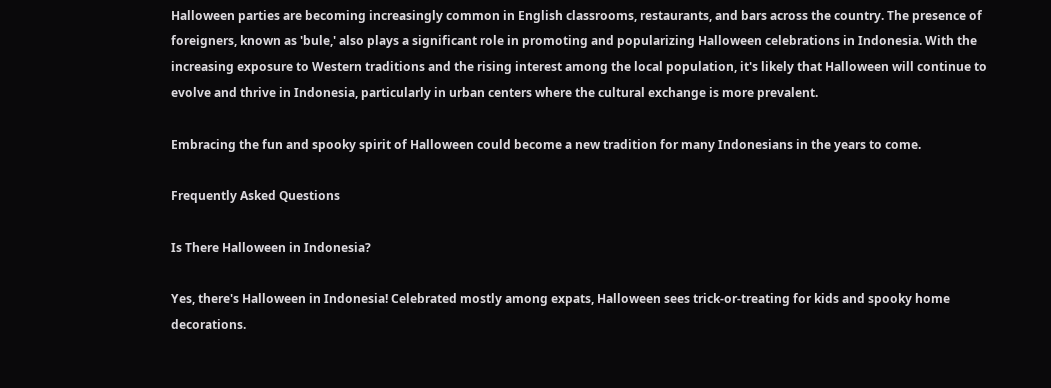Halloween parties are becoming increasingly common in English classrooms, restaurants, and bars across the country. The presence of foreigners, known as 'bule,' also plays a significant role in promoting and popularizing Halloween celebrations in Indonesia. With the increasing exposure to Western traditions and the rising interest among the local population, it's likely that Halloween will continue to evolve and thrive in Indonesia, particularly in urban centers where the cultural exchange is more prevalent.

Embracing the fun and spooky spirit of Halloween could become a new tradition for many Indonesians in the years to come.

Frequently Asked Questions

Is There Halloween in Indonesia?

Yes, there's Halloween in Indonesia! Celebrated mostly among expats, Halloween sees trick-or-treating for kids and spooky home decorations.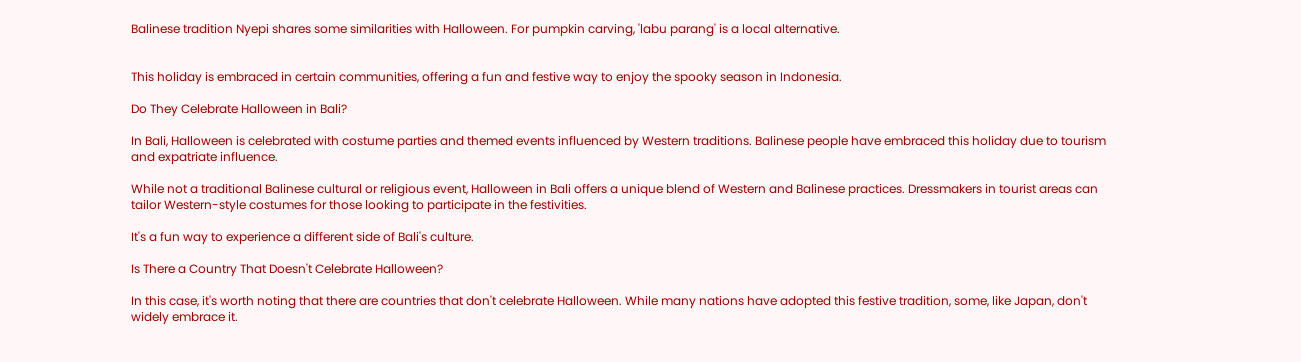Balinese tradition Nyepi shares some similarities with Halloween. For pumpkin carving, 'labu parang' is a local alternative.


This holiday is embraced in certain communities, offering a fun and festive way to enjoy the spooky season in Indonesia.

Do They Celebrate Halloween in Bali?

In Bali, Halloween is celebrated with costume parties and themed events influenced by Western traditions. Balinese people have embraced this holiday due to tourism and expatriate influence.

While not a traditional Balinese cultural or religious event, Halloween in Bali offers a unique blend of Western and Balinese practices. Dressmakers in tourist areas can tailor Western-style costumes for those looking to participate in the festivities.

It's a fun way to experience a different side of Bali's culture.

Is There a Country That Doesn't Celebrate Halloween?

In this case, it's worth noting that there are countries that don't celebrate Halloween. While many nations have adopted this festive tradition, some, like Japan, don't widely embrace it.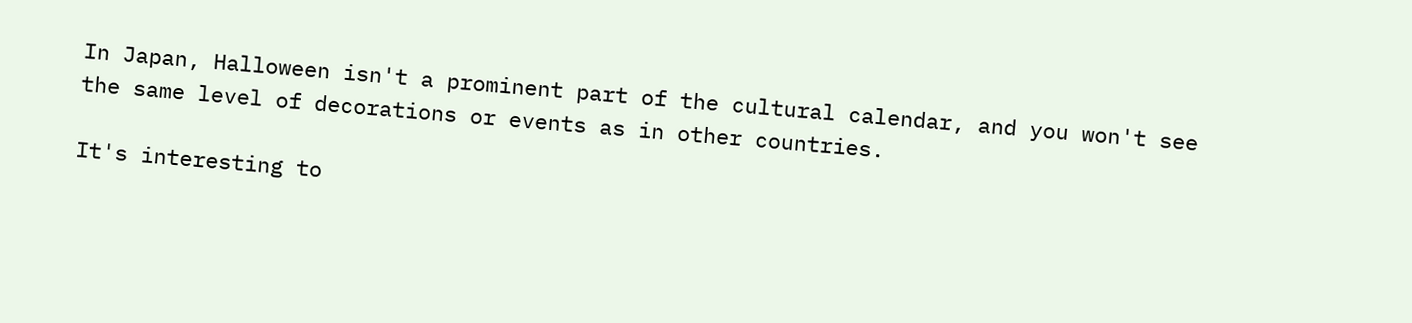In Japan, Halloween isn't a prominent part of the cultural calendar, and you won't see the same level of decorations or events as in other countries.

It's interesting to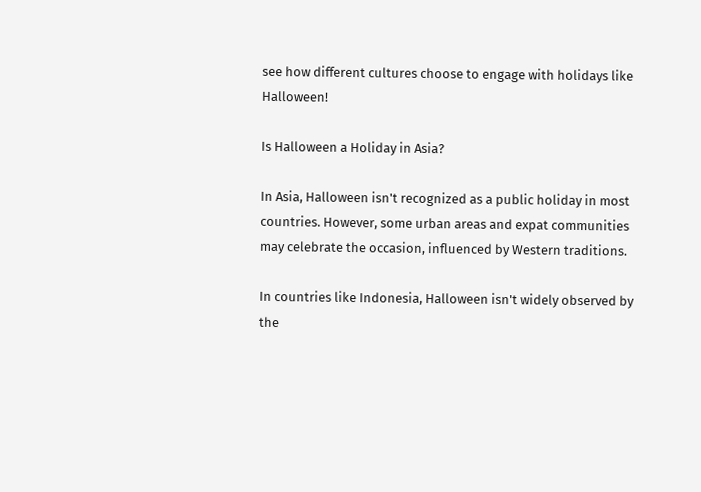see how different cultures choose to engage with holidays like Halloween!

Is Halloween a Holiday in Asia?

In Asia, Halloween isn't recognized as a public holiday in most countries. However, some urban areas and expat communities may celebrate the occasion, influenced by Western traditions.

In countries like Indonesia, Halloween isn't widely observed by the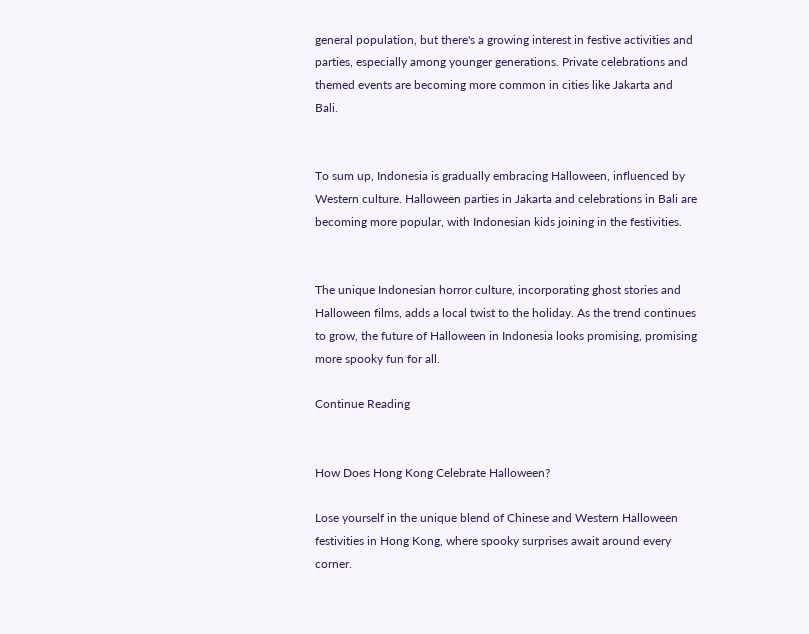general population, but there's a growing interest in festive activities and parties, especially among younger generations. Private celebrations and themed events are becoming more common in cities like Jakarta and Bali.


To sum up, Indonesia is gradually embracing Halloween, influenced by Western culture. Halloween parties in Jakarta and celebrations in Bali are becoming more popular, with Indonesian kids joining in the festivities.


The unique Indonesian horror culture, incorporating ghost stories and Halloween films, adds a local twist to the holiday. As the trend continues to grow, the future of Halloween in Indonesia looks promising, promising more spooky fun for all.

Continue Reading


How Does Hong Kong Celebrate Halloween?

Lose yourself in the unique blend of Chinese and Western Halloween festivities in Hong Kong, where spooky surprises await around every corner.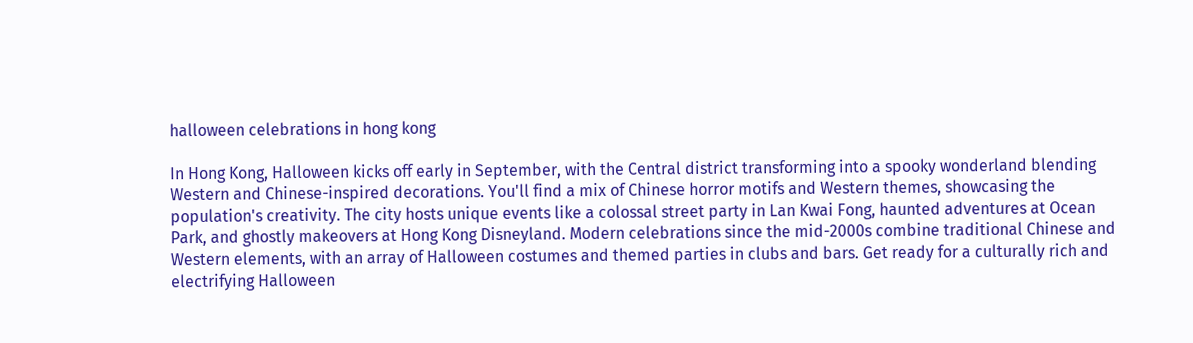halloween celebrations in hong kong

In Hong Kong, Halloween kicks off early in September, with the Central district transforming into a spooky wonderland blending Western and Chinese-inspired decorations. You'll find a mix of Chinese horror motifs and Western themes, showcasing the population's creativity. The city hosts unique events like a colossal street party in Lan Kwai Fong, haunted adventures at Ocean Park, and ghostly makeovers at Hong Kong Disneyland. Modern celebrations since the mid-2000s combine traditional Chinese and Western elements, with an array of Halloween costumes and themed parties in clubs and bars. Get ready for a culturally rich and electrifying Halloween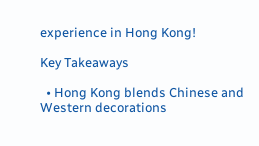experience in Hong Kong!

Key Takeaways

  • Hong Kong blends Chinese and Western decorations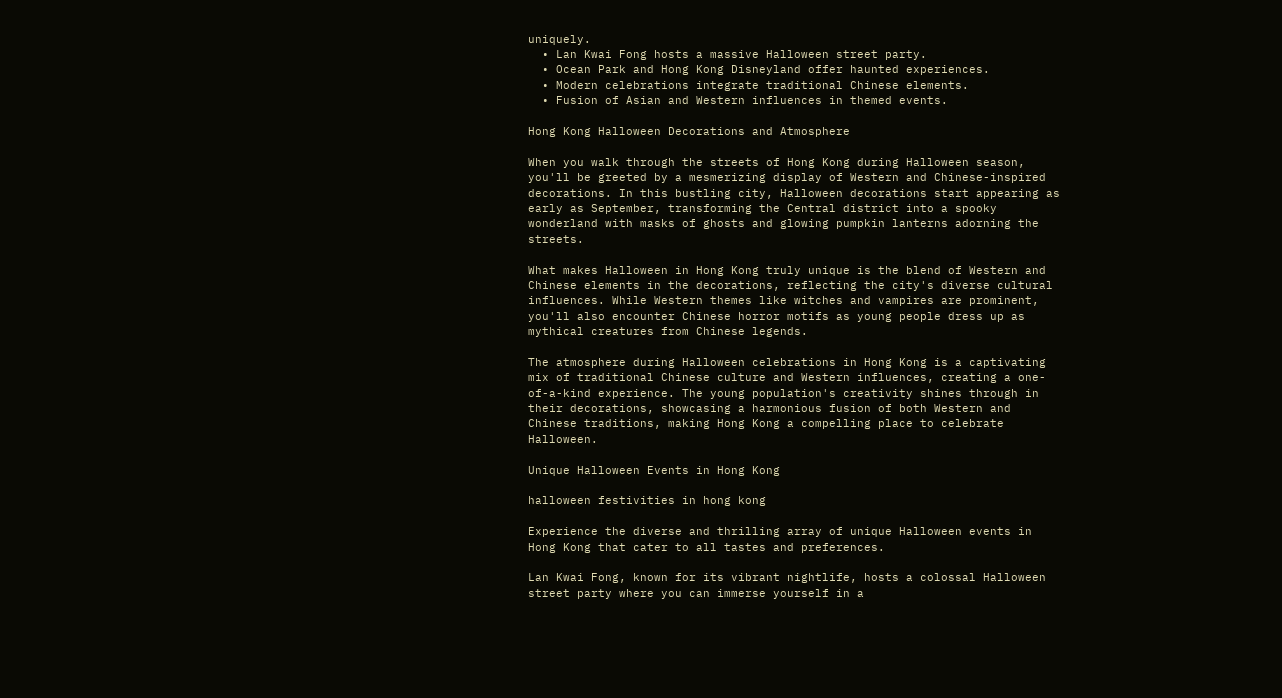uniquely.
  • Lan Kwai Fong hosts a massive Halloween street party.
  • Ocean Park and Hong Kong Disneyland offer haunted experiences.
  • Modern celebrations integrate traditional Chinese elements.
  • Fusion of Asian and Western influences in themed events.

Hong Kong Halloween Decorations and Atmosphere

When you walk through the streets of Hong Kong during Halloween season, you'll be greeted by a mesmerizing display of Western and Chinese-inspired decorations. In this bustling city, Halloween decorations start appearing as early as September, transforming the Central district into a spooky wonderland with masks of ghosts and glowing pumpkin lanterns adorning the streets.

What makes Halloween in Hong Kong truly unique is the blend of Western and Chinese elements in the decorations, reflecting the city's diverse cultural influences. While Western themes like witches and vampires are prominent, you'll also encounter Chinese horror motifs as young people dress up as mythical creatures from Chinese legends.

The atmosphere during Halloween celebrations in Hong Kong is a captivating mix of traditional Chinese culture and Western influences, creating a one-of-a-kind experience. The young population's creativity shines through in their decorations, showcasing a harmonious fusion of both Western and Chinese traditions, making Hong Kong a compelling place to celebrate Halloween.

Unique Halloween Events in Hong Kong

halloween festivities in hong kong

Experience the diverse and thrilling array of unique Halloween events in Hong Kong that cater to all tastes and preferences.

Lan Kwai Fong, known for its vibrant nightlife, hosts a colossal Halloween street party where you can immerse yourself in a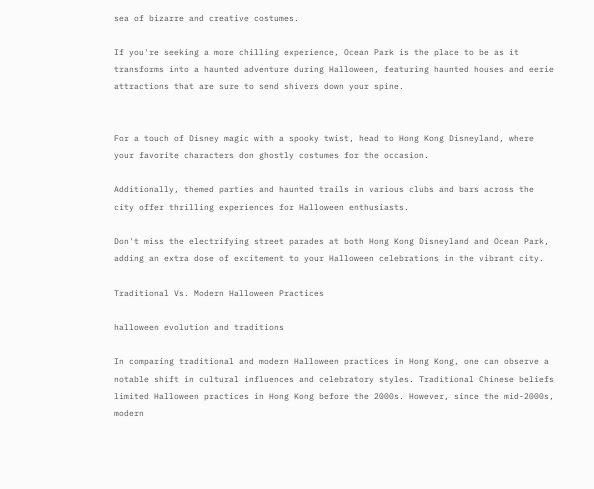sea of bizarre and creative costumes.

If you're seeking a more chilling experience, Ocean Park is the place to be as it transforms into a haunted adventure during Halloween, featuring haunted houses and eerie attractions that are sure to send shivers down your spine.


For a touch of Disney magic with a spooky twist, head to Hong Kong Disneyland, where your favorite characters don ghostly costumes for the occasion.

Additionally, themed parties and haunted trails in various clubs and bars across the city offer thrilling experiences for Halloween enthusiasts.

Don't miss the electrifying street parades at both Hong Kong Disneyland and Ocean Park, adding an extra dose of excitement to your Halloween celebrations in the vibrant city.

Traditional Vs. Modern Halloween Practices

halloween evolution and traditions

In comparing traditional and modern Halloween practices in Hong Kong, one can observe a notable shift in cultural influences and celebratory styles. Traditional Chinese beliefs limited Halloween practices in Hong Kong before the 2000s. However, since the mid-2000s, modern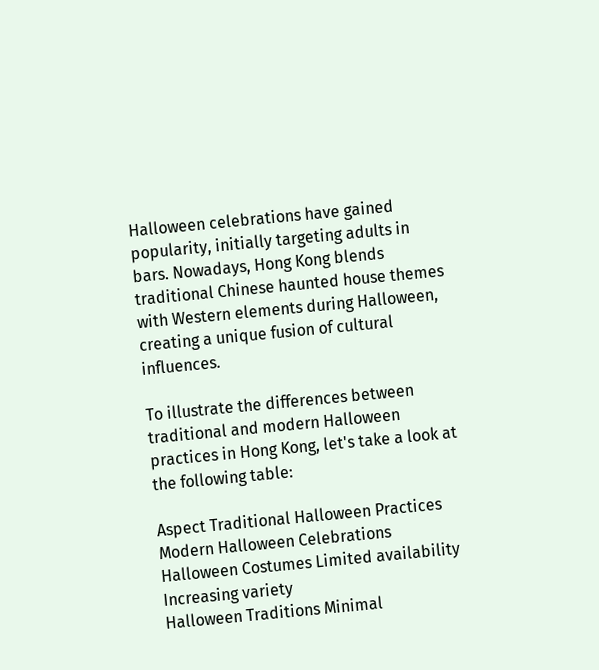Halloween celebrations have gained popularity, initially targeting adults in bars. Nowadays, Hong Kong blends traditional Chinese haunted house themes with Western elements during Halloween, creating a unique fusion of cultural influences.

To illustrate the differences between traditional and modern Halloween practices in Hong Kong, let's take a look at the following table:

Aspect Traditional Halloween Practices Modern Halloween Celebrations
Halloween Costumes Limited availability Increasing variety
Halloween Traditions Minimal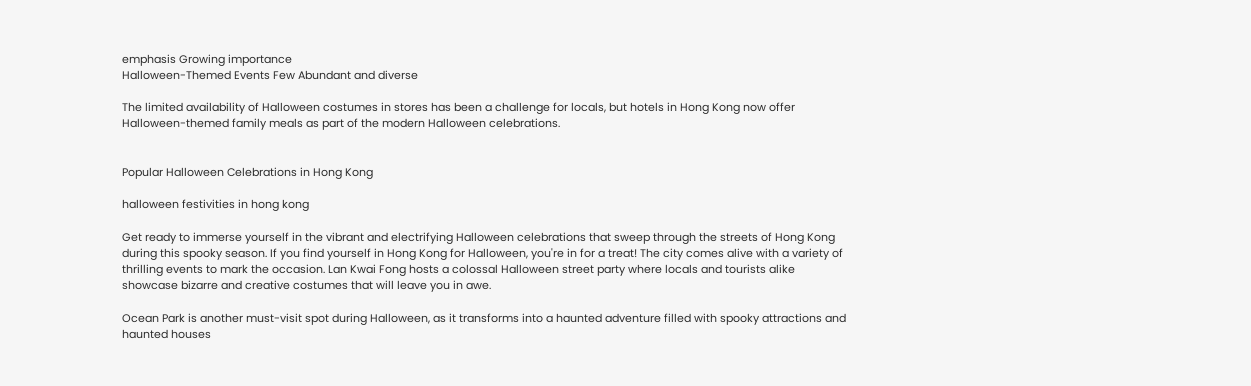emphasis Growing importance
Halloween-Themed Events Few Abundant and diverse

The limited availability of Halloween costumes in stores has been a challenge for locals, but hotels in Hong Kong now offer Halloween-themed family meals as part of the modern Halloween celebrations.


Popular Halloween Celebrations in Hong Kong

halloween festivities in hong kong

Get ready to immerse yourself in the vibrant and electrifying Halloween celebrations that sweep through the streets of Hong Kong during this spooky season. If you find yourself in Hong Kong for Halloween, you're in for a treat! The city comes alive with a variety of thrilling events to mark the occasion. Lan Kwai Fong hosts a colossal Halloween street party where locals and tourists alike showcase bizarre and creative costumes that will leave you in awe.

Ocean Park is another must-visit spot during Halloween, as it transforms into a haunted adventure filled with spooky attractions and haunted houses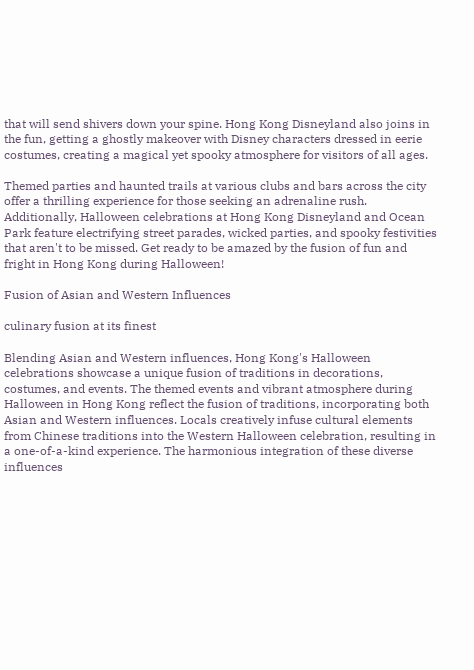that will send shivers down your spine. Hong Kong Disneyland also joins in the fun, getting a ghostly makeover with Disney characters dressed in eerie costumes, creating a magical yet spooky atmosphere for visitors of all ages.

Themed parties and haunted trails at various clubs and bars across the city offer a thrilling experience for those seeking an adrenaline rush. Additionally, Halloween celebrations at Hong Kong Disneyland and Ocean Park feature electrifying street parades, wicked parties, and spooky festivities that aren't to be missed. Get ready to be amazed by the fusion of fun and fright in Hong Kong during Halloween!

Fusion of Asian and Western Influences

culinary fusion at its finest

Blending Asian and Western influences, Hong Kong's Halloween celebrations showcase a unique fusion of traditions in decorations, costumes, and events. The themed events and vibrant atmosphere during Halloween in Hong Kong reflect the fusion of traditions, incorporating both Asian and Western influences. Locals creatively infuse cultural elements from Chinese traditions into the Western Halloween celebration, resulting in a one-of-a-kind experience. The harmonious integration of these diverse influences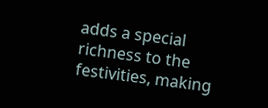adds a special richness to the festivities, making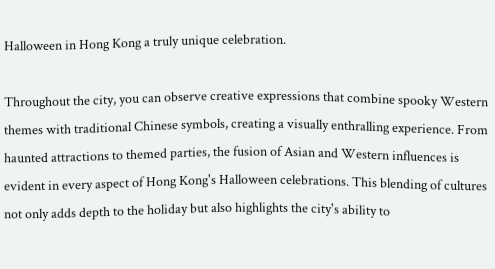Halloween in Hong Kong a truly unique celebration.

Throughout the city, you can observe creative expressions that combine spooky Western themes with traditional Chinese symbols, creating a visually enthralling experience. From haunted attractions to themed parties, the fusion of Asian and Western influences is evident in every aspect of Hong Kong's Halloween celebrations. This blending of cultures not only adds depth to the holiday but also highlights the city's ability to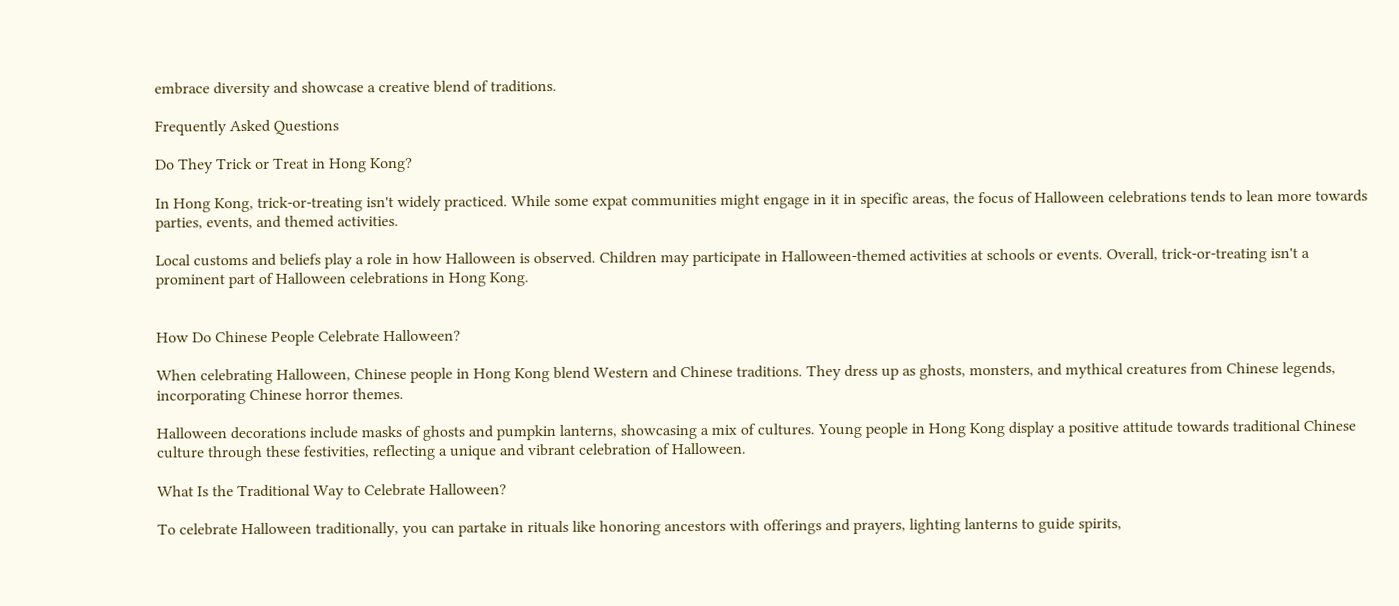embrace diversity and showcase a creative blend of traditions.

Frequently Asked Questions

Do They Trick or Treat in Hong Kong?

In Hong Kong, trick-or-treating isn't widely practiced. While some expat communities might engage in it in specific areas, the focus of Halloween celebrations tends to lean more towards parties, events, and themed activities.

Local customs and beliefs play a role in how Halloween is observed. Children may participate in Halloween-themed activities at schools or events. Overall, trick-or-treating isn't a prominent part of Halloween celebrations in Hong Kong.


How Do Chinese People Celebrate Halloween?

When celebrating Halloween, Chinese people in Hong Kong blend Western and Chinese traditions. They dress up as ghosts, monsters, and mythical creatures from Chinese legends, incorporating Chinese horror themes.

Halloween decorations include masks of ghosts and pumpkin lanterns, showcasing a mix of cultures. Young people in Hong Kong display a positive attitude towards traditional Chinese culture through these festivities, reflecting a unique and vibrant celebration of Halloween.

What Is the Traditional Way to Celebrate Halloween?

To celebrate Halloween traditionally, you can partake in rituals like honoring ancestors with offerings and prayers, lighting lanterns to guide spirits,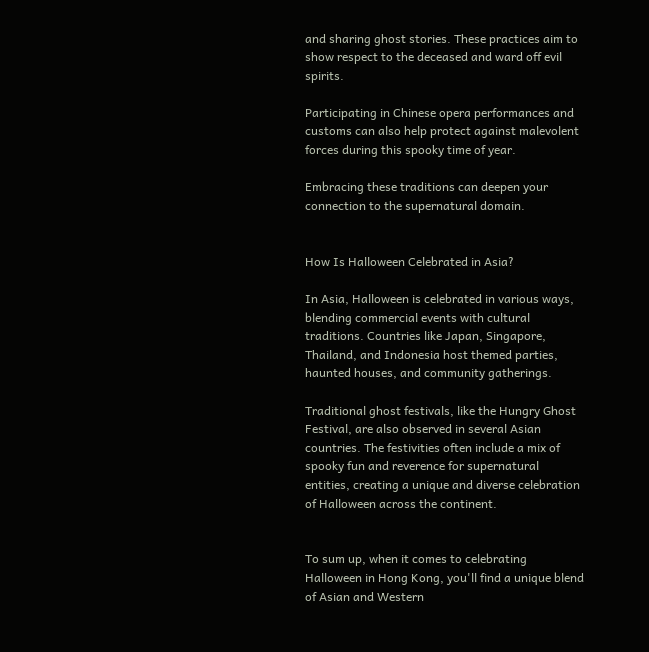and sharing ghost stories. These practices aim to show respect to the deceased and ward off evil spirits.

Participating in Chinese opera performances and customs can also help protect against malevolent forces during this spooky time of year.

Embracing these traditions can deepen your connection to the supernatural domain.


How Is Halloween Celebrated in Asia?

In Asia, Halloween is celebrated in various ways, blending commercial events with cultural traditions. Countries like Japan, Singapore, Thailand, and Indonesia host themed parties, haunted houses, and community gatherings.

Traditional ghost festivals, like the Hungry Ghost Festival, are also observed in several Asian countries. The festivities often include a mix of spooky fun and reverence for supernatural entities, creating a unique and diverse celebration of Halloween across the continent.


To sum up, when it comes to celebrating Halloween in Hong Kong, you'll find a unique blend of Asian and Western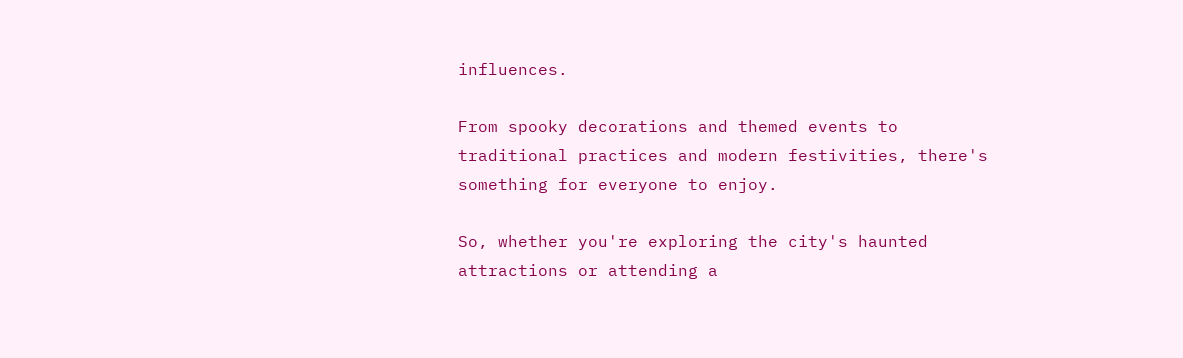influences.

From spooky decorations and themed events to traditional practices and modern festivities, there's something for everyone to enjoy.

So, whether you're exploring the city's haunted attractions or attending a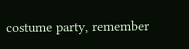costume party, remember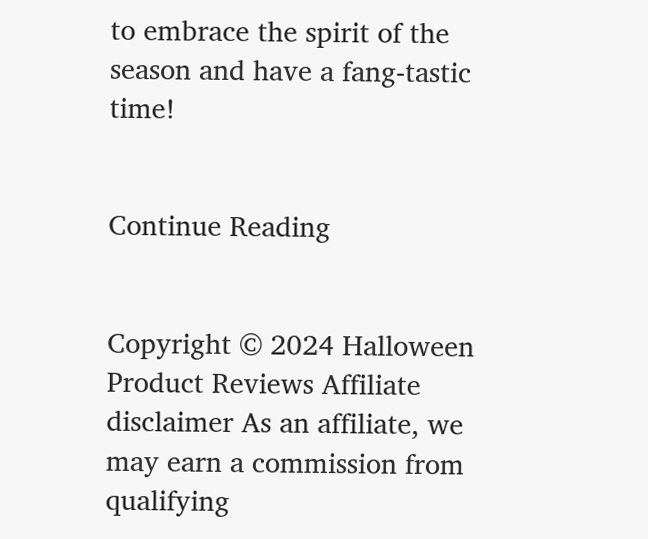to embrace the spirit of the season and have a fang-tastic time!


Continue Reading


Copyright © 2024 Halloween Product Reviews Affiliate disclaimer As an affiliate, we may earn a commission from qualifying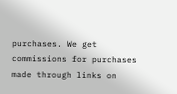purchases. We get commissions for purchases made through links on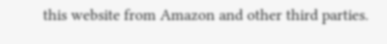this website from Amazon and other third parties.